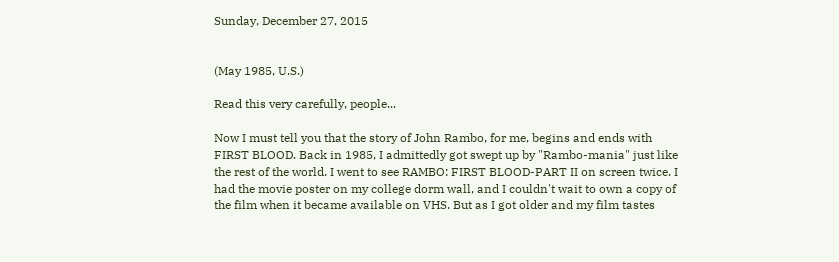Sunday, December 27, 2015


(May 1985, U.S.)

Read this very carefully, people...

Now I must tell you that the story of John Rambo, for me, begins and ends with FIRST BLOOD. Back in 1985, I admittedly got swept up by "Rambo-mania" just like the rest of the world. I went to see RAMBO: FIRST BLOOD-PART II on screen twice. I had the movie poster on my college dorm wall, and I couldn't wait to own a copy of the film when it became available on VHS. But as I got older and my film tastes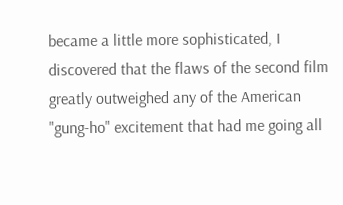became a little more sophisticated, I discovered that the flaws of the second film greatly outweighed any of the American "gung-ho" excitement that had me going all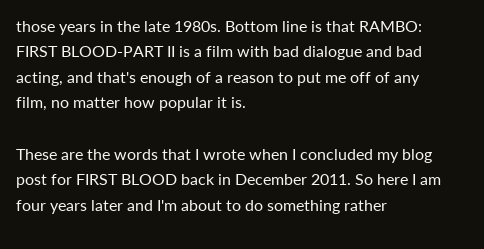those years in the late 1980s. Bottom line is that RAMBO: FIRST BLOOD-PART II is a film with bad dialogue and bad acting, and that's enough of a reason to put me off of any film, no matter how popular it is.

These are the words that I wrote when I concluded my blog post for FIRST BLOOD back in December 2011. So here I am four years later and I'm about to do something rather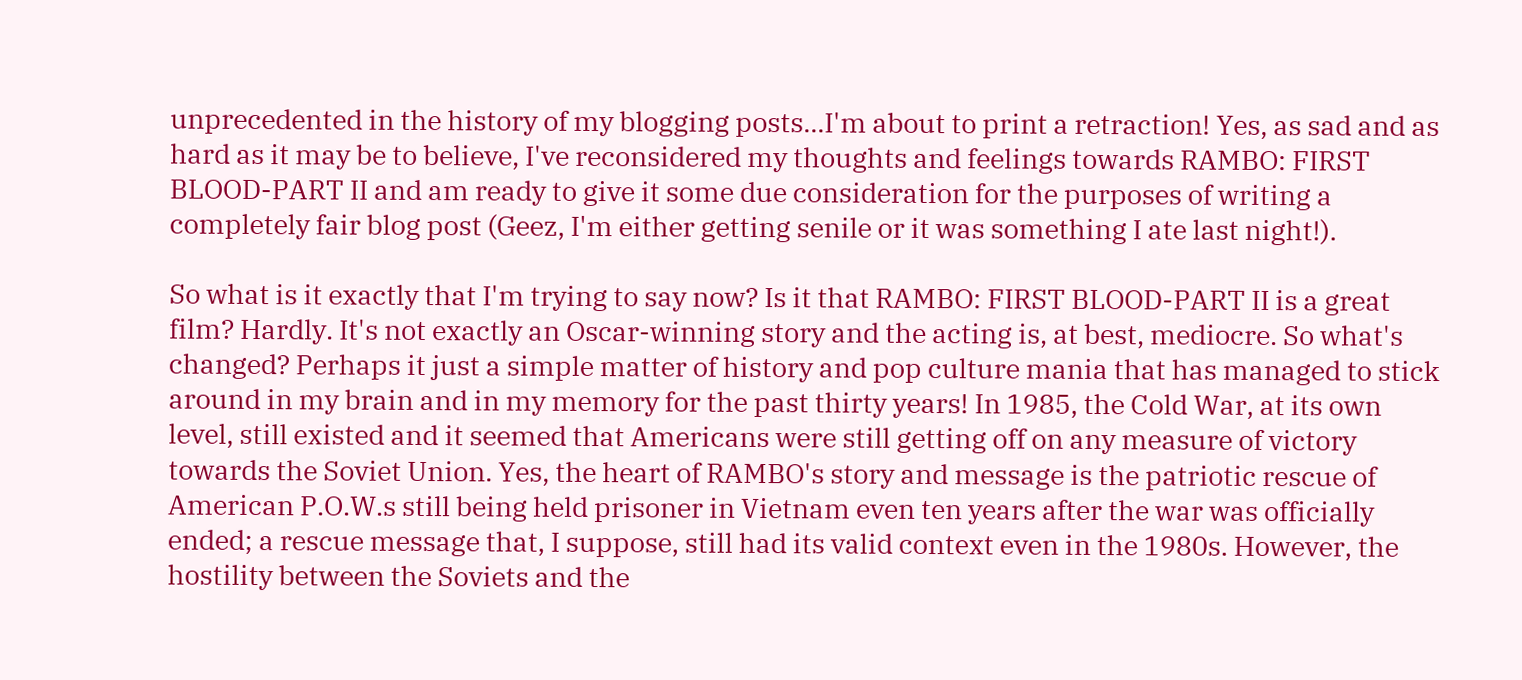unprecedented in the history of my blogging posts...I'm about to print a retraction! Yes, as sad and as hard as it may be to believe, I've reconsidered my thoughts and feelings towards RAMBO: FIRST BLOOD-PART II and am ready to give it some due consideration for the purposes of writing a completely fair blog post (Geez, I'm either getting senile or it was something I ate last night!).

So what is it exactly that I'm trying to say now? Is it that RAMBO: FIRST BLOOD-PART II is a great film? Hardly. It's not exactly an Oscar-winning story and the acting is, at best, mediocre. So what's changed? Perhaps it just a simple matter of history and pop culture mania that has managed to stick around in my brain and in my memory for the past thirty years! In 1985, the Cold War, at its own level, still existed and it seemed that Americans were still getting off on any measure of victory towards the Soviet Union. Yes, the heart of RAMBO's story and message is the patriotic rescue of American P.O.W.s still being held prisoner in Vietnam even ten years after the war was officially ended; a rescue message that, I suppose, still had its valid context even in the 1980s. However, the hostility between the Soviets and the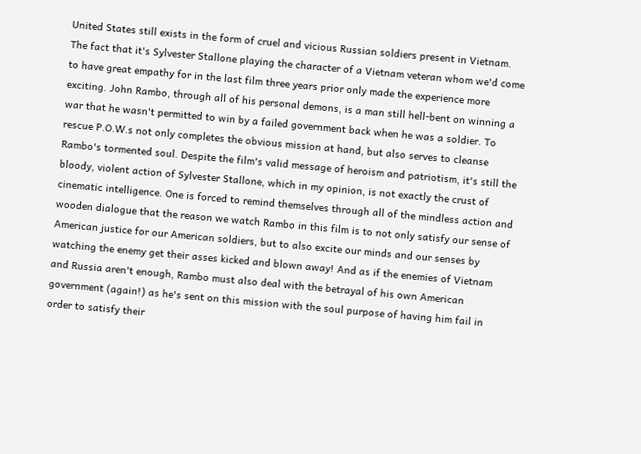United States still exists in the form of cruel and vicious Russian soldiers present in Vietnam. The fact that it's Sylvester Stallone playing the character of a Vietnam veteran whom we'd come to have great empathy for in the last film three years prior only made the experience more exciting. John Rambo, through all of his personal demons, is a man still hell-bent on winning a war that he wasn't permitted to win by a failed government back when he was a soldier. To rescue P.O.W.s not only completes the obvious mission at hand, but also serves to cleanse Rambo's tormented soul. Despite the film's valid message of heroism and patriotism, it's still the bloody, violent action of Sylvester Stallone, which in my opinion, is not exactly the crust of cinematic intelligence. One is forced to remind themselves through all of the mindless action and wooden dialogue that the reason we watch Rambo in this film is to not only satisfy our sense of American justice for our American soldiers, but to also excite our minds and our senses by watching the enemy get their asses kicked and blown away! And as if the enemies of Vietnam and Russia aren't enough, Rambo must also deal with the betrayal of his own American government (again!) as he's sent on this mission with the soul purpose of having him fail in order to satisfy their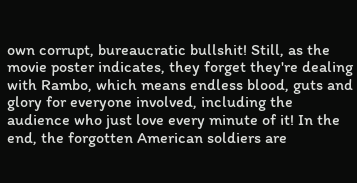own corrupt, bureaucratic bullshit! Still, as the movie poster indicates, they forget they're dealing with Rambo, which means endless blood, guts and glory for everyone involved, including the audience who just love every minute of it! In the end, the forgotten American soldiers are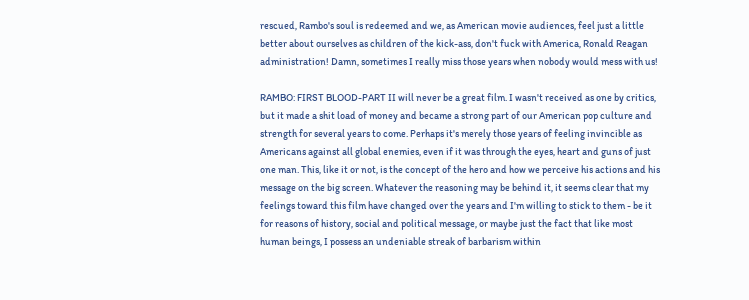rescued, Rambo's soul is redeemed and we, as American movie audiences, feel just a little better about ourselves as children of the kick-ass, don't fuck with America, Ronald Reagan administration! Damn, sometimes I really miss those years when nobody would mess with us!

RAMBO: FIRST BLOOD-PART II will never be a great film. I wasn't received as one by critics, but it made a shit load of money and became a strong part of our American pop culture and strength for several years to come. Perhaps it's merely those years of feeling invincible as Americans against all global enemies, even if it was through the eyes, heart and guns of just one man. This, like it or not, is the concept of the hero and how we perceive his actions and his message on the big screen. Whatever the reasoning may be behind it, it seems clear that my feelings toward this film have changed over the years and I'm willing to stick to them - be it for reasons of history, social and political message, or maybe just the fact that like most human beings, I possess an undeniable streak of barbarism within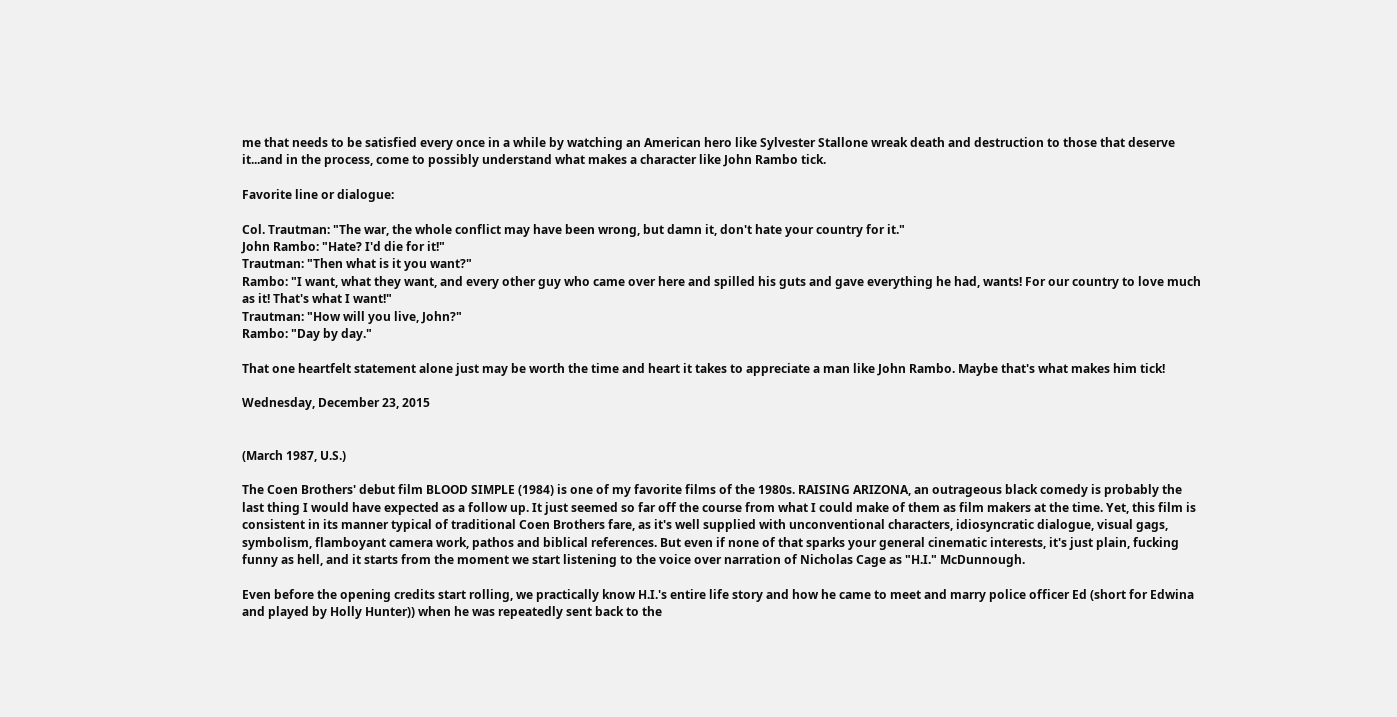me that needs to be satisfied every once in a while by watching an American hero like Sylvester Stallone wreak death and destruction to those that deserve it...and in the process, come to possibly understand what makes a character like John Rambo tick.

Favorite line or dialogue:

Col. Trautman: "The war, the whole conflict may have been wrong, but damn it, don't hate your country for it."
John Rambo: "Hate? I'd die for it!"
Trautman: "Then what is it you want?"
Rambo: "I want, what they want, and every other guy who came over here and spilled his guts and gave everything he had, wants! For our country to love much as it! That's what I want!"
Trautman: "How will you live, John?"
Rambo: "Day by day."

That one heartfelt statement alone just may be worth the time and heart it takes to appreciate a man like John Rambo. Maybe that's what makes him tick!

Wednesday, December 23, 2015


(March 1987, U.S.)

The Coen Brothers' debut film BLOOD SIMPLE (1984) is one of my favorite films of the 1980s. RAISING ARIZONA, an outrageous black comedy is probably the last thing I would have expected as a follow up. It just seemed so far off the course from what I could make of them as film makers at the time. Yet, this film is consistent in its manner typical of traditional Coen Brothers fare, as it's well supplied with unconventional characters, idiosyncratic dialogue, visual gags, symbolism, flamboyant camera work, pathos and biblical references. But even if none of that sparks your general cinematic interests, it's just plain, fucking funny as hell, and it starts from the moment we start listening to the voice over narration of Nicholas Cage as "H.I." McDunnough.

Even before the opening credits start rolling, we practically know H.I.'s entire life story and how he came to meet and marry police officer Ed (short for Edwina and played by Holly Hunter)) when he was repeatedly sent back to the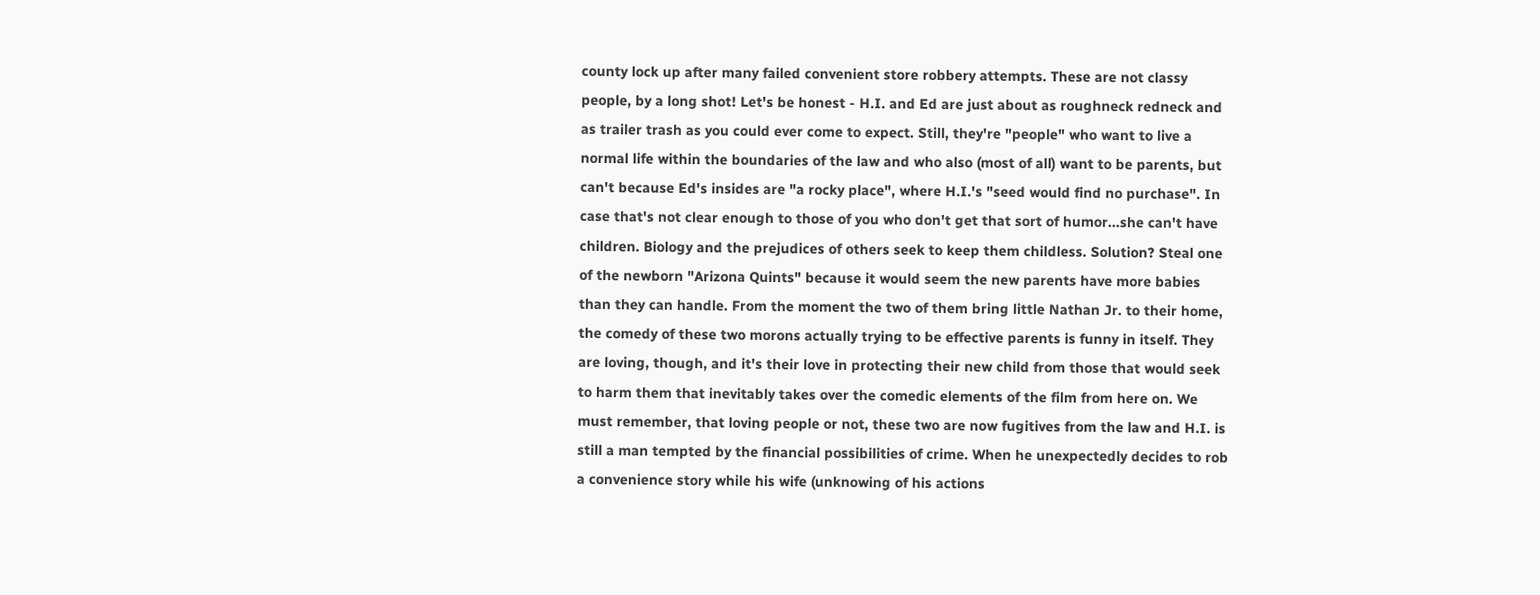county lock up after many failed convenient store robbery attempts. These are not classy people, by a long shot! Let's be honest - H.I. and Ed are just about as roughneck redneck and as trailer trash as you could ever come to expect. Still, they're "people" who want to live a normal life within the boundaries of the law and who also (most of all) want to be parents, but can't because Ed's insides are "a rocky place", where H.I.'s "seed would find no purchase". In case that's not clear enough to those of you who don't get that sort of humor...she can't have children. Biology and the prejudices of others seek to keep them childless. Solution? Steal one of the newborn "Arizona Quints" because it would seem the new parents have more babies than they can handle. From the moment the two of them bring little Nathan Jr. to their home, the comedy of these two morons actually trying to be effective parents is funny in itself. They are loving, though, and it's their love in protecting their new child from those that would seek to harm them that inevitably takes over the comedic elements of the film from here on. We must remember, that loving people or not, these two are now fugitives from the law and H.I. is still a man tempted by the financial possibilities of crime. When he unexpectedly decides to rob a convenience story while his wife (unknowing of his actions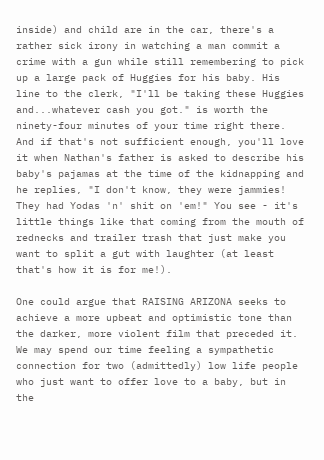inside) and child are in the car, there's a rather sick irony in watching a man commit a crime with a gun while still remembering to pick up a large pack of Huggies for his baby. His line to the clerk, "I'll be taking these Huggies and...whatever cash you got." is worth the ninety-four minutes of your time right there. And if that's not sufficient enough, you'll love it when Nathan's father is asked to describe his baby's pajamas at the time of the kidnapping and he replies, "I don't know, they were jammies! They had Yodas 'n' shit on 'em!" You see - it's little things like that coming from the mouth of rednecks and trailer trash that just make you want to split a gut with laughter (at least that's how it is for me!).

One could argue that RAISING ARIZONA seeks to achieve a more upbeat and optimistic tone than the darker, more violent film that preceded it. We may spend our time feeling a sympathetic connection for two (admittedly) low life people who just want to offer love to a baby, but in the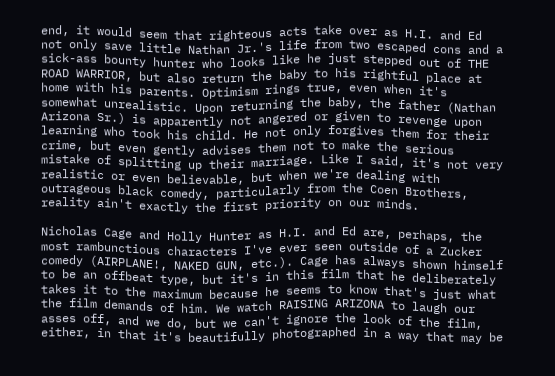end, it would seem that righteous acts take over as H.I. and Ed not only save little Nathan Jr.'s life from two escaped cons and a sick-ass bounty hunter who looks like he just stepped out of THE ROAD WARRIOR, but also return the baby to his rightful place at home with his parents. Optimism rings true, even when it's somewhat unrealistic. Upon returning the baby, the father (Nathan Arizona Sr.) is apparently not angered or given to revenge upon learning who took his child. He not only forgives them for their crime, but even gently advises them not to make the serious mistake of splitting up their marriage. Like I said, it's not very realistic or even believable, but when we're dealing with outrageous black comedy, particularly from the Coen Brothers, reality ain't exactly the first priority on our minds.

Nicholas Cage and Holly Hunter as H.I. and Ed are, perhaps, the most rambunctious characters I've ever seen outside of a Zucker comedy (AIRPLANE!, NAKED GUN, etc.). Cage has always shown himself to be an offbeat type, but it's in this film that he deliberately takes it to the maximum because he seems to know that's just what the film demands of him. We watch RAISING ARIZONA to laugh our asses off, and we do, but we can't ignore the look of the film, either, in that it's beautifully photographed in a way that may be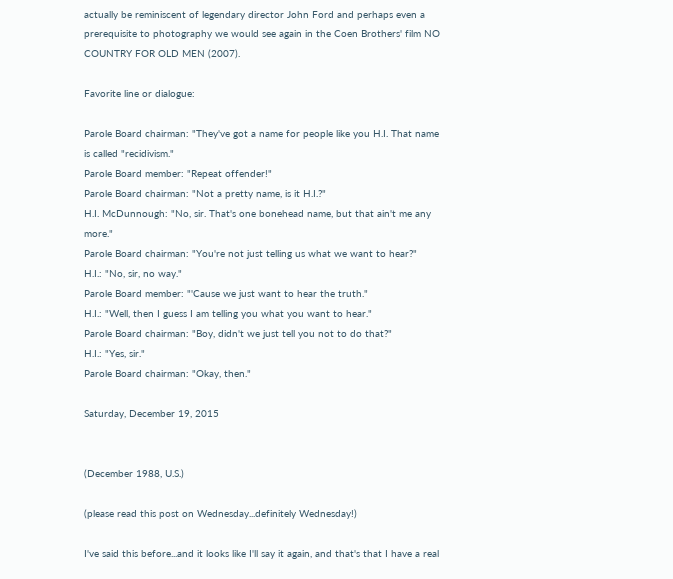actually be reminiscent of legendary director John Ford and perhaps even a prerequisite to photography we would see again in the Coen Brothers' film NO COUNTRY FOR OLD MEN (2007).

Favorite line or dialogue:

Parole Board chairman: "They've got a name for people like you H.I. That name is called "recidivism."
Parole Board member: "Repeat offender!"
Parole Board chairman: "Not a pretty name, is it H.I.?"
H.I. McDunnough: "No, sir. That's one bonehead name, but that ain't me any more."
Parole Board chairman: "You're not just telling us what we want to hear?"
H.I.: "No, sir, no way."
Parole Board member: "'Cause we just want to hear the truth."
H.I.: "Well, then I guess I am telling you what you want to hear."
Parole Board chairman: "Boy, didn't we just tell you not to do that?"
H.I.: "Yes, sir."
Parole Board chairman: "Okay, then."

Saturday, December 19, 2015


(December 1988, U.S.)

(please read this post on Wednesday...definitely Wednesday!)

I've said this before...and it looks like I'll say it again, and that's that I have a real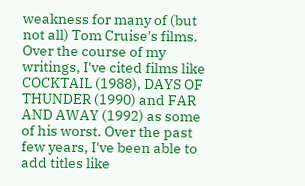weakness for many of (but not all) Tom Cruise's films. Over the course of my writings, I've cited films like COCKTAIL (1988), DAYS OF THUNDER (1990) and FAR AND AWAY (1992) as some of his worst. Over the past few years, I've been able to add titles like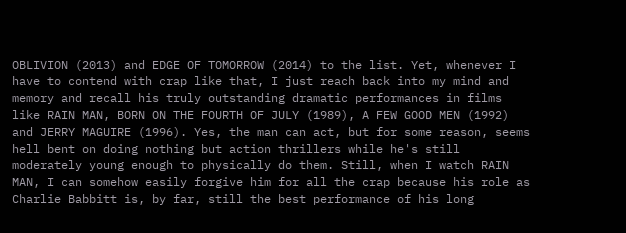OBLIVION (2013) and EDGE OF TOMORROW (2014) to the list. Yet, whenever I have to contend with crap like that, I just reach back into my mind and memory and recall his truly outstanding dramatic performances in films like RAIN MAN, BORN ON THE FOURTH OF JULY (1989), A FEW GOOD MEN (1992) and JERRY MAGUIRE (1996). Yes, the man can act, but for some reason, seems hell bent on doing nothing but action thrillers while he's still moderately young enough to physically do them. Still, when I watch RAIN MAN, I can somehow easily forgive him for all the crap because his role as Charlie Babbitt is, by far, still the best performance of his long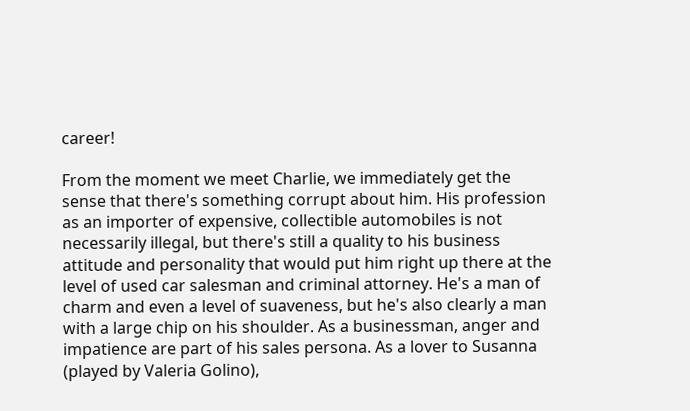career!

From the moment we meet Charlie, we immediately get the sense that there's something corrupt about him. His profession as an importer of expensive, collectible automobiles is not necessarily illegal, but there's still a quality to his business attitude and personality that would put him right up there at the level of used car salesman and criminal attorney. He's a man of charm and even a level of suaveness, but he's also clearly a man with a large chip on his shoulder. As a businessman, anger and impatience are part of his sales persona. As a lover to Susanna (played by Valeria Golino),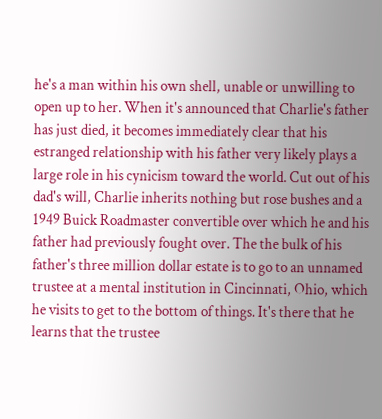he's a man within his own shell, unable or unwilling to open up to her. When it's announced that Charlie's father has just died, it becomes immediately clear that his estranged relationship with his father very likely plays a large role in his cynicism toward the world. Cut out of his dad's will, Charlie inherits nothing but rose bushes and a 1949 Buick Roadmaster convertible over which he and his father had previously fought over. The the bulk of his father's three million dollar estate is to go to an unnamed trustee at a mental institution in Cincinnati, Ohio, which he visits to get to the bottom of things. It's there that he learns that the trustee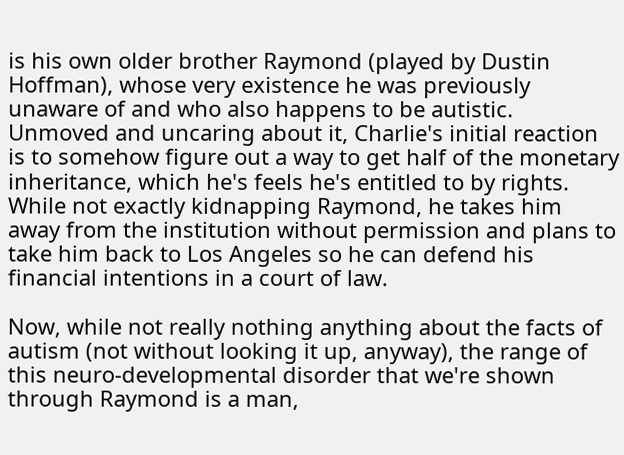is his own older brother Raymond (played by Dustin Hoffman), whose very existence he was previously unaware of and who also happens to be autistic. Unmoved and uncaring about it, Charlie's initial reaction is to somehow figure out a way to get half of the monetary inheritance, which he's feels he's entitled to by rights. While not exactly kidnapping Raymond, he takes him away from the institution without permission and plans to take him back to Los Angeles so he can defend his financial intentions in a court of law.

Now, while not really nothing anything about the facts of autism (not without looking it up, anyway), the range of this neuro-developmental disorder that we're shown through Raymond is a man,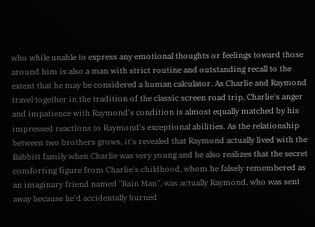who while unable to express any emotional thoughts or feelings toward those around him is also a man with strict routine and outstanding recall to the extent that he may be considered a human calculator. As Charlie and Raymond travel together in the tradition of the classic screen road trip, Charlie's anger and impatience with Raymond's condition is almost equally matched by his impressed reactions to Raymond's exceptional abilities. As the relationship between two brothers grows, it's revealed that Raymond actually lived with the Babbitt family when Charlie was very young and he also realizes that the secret comforting figure from Charlie's childhood, whom he falsely remembered as an imaginary friend named "Rain Man", was actually Raymond, who was sent away because he'd accidentally burned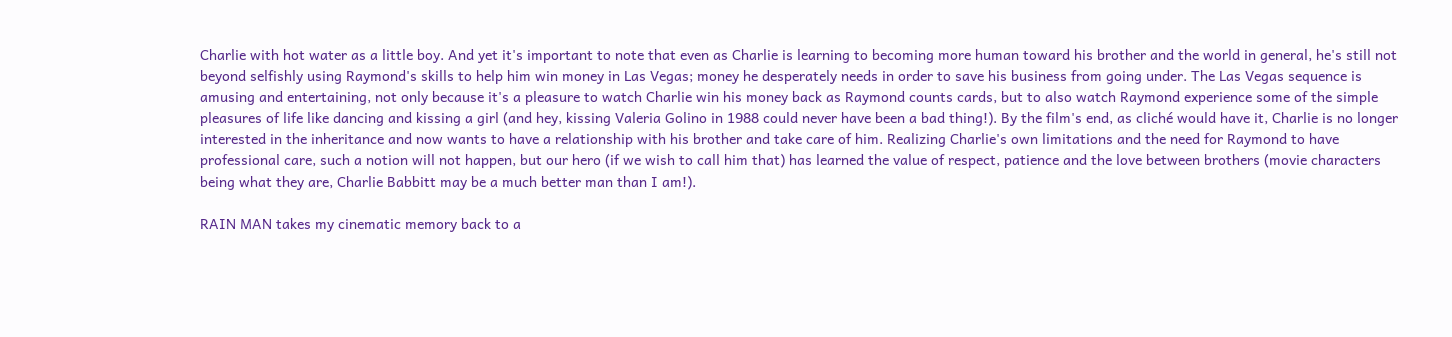Charlie with hot water as a little boy. And yet it's important to note that even as Charlie is learning to becoming more human toward his brother and the world in general, he's still not beyond selfishly using Raymond's skills to help him win money in Las Vegas; money he desperately needs in order to save his business from going under. The Las Vegas sequence is amusing and entertaining, not only because it's a pleasure to watch Charlie win his money back as Raymond counts cards, but to also watch Raymond experience some of the simple pleasures of life like dancing and kissing a girl (and hey, kissing Valeria Golino in 1988 could never have been a bad thing!). By the film's end, as cliché would have it, Charlie is no longer interested in the inheritance and now wants to have a relationship with his brother and take care of him. Realizing Charlie's own limitations and the need for Raymond to have professional care, such a notion will not happen, but our hero (if we wish to call him that) has learned the value of respect, patience and the love between brothers (movie characters being what they are, Charlie Babbitt may be a much better man than I am!).

RAIN MAN takes my cinematic memory back to a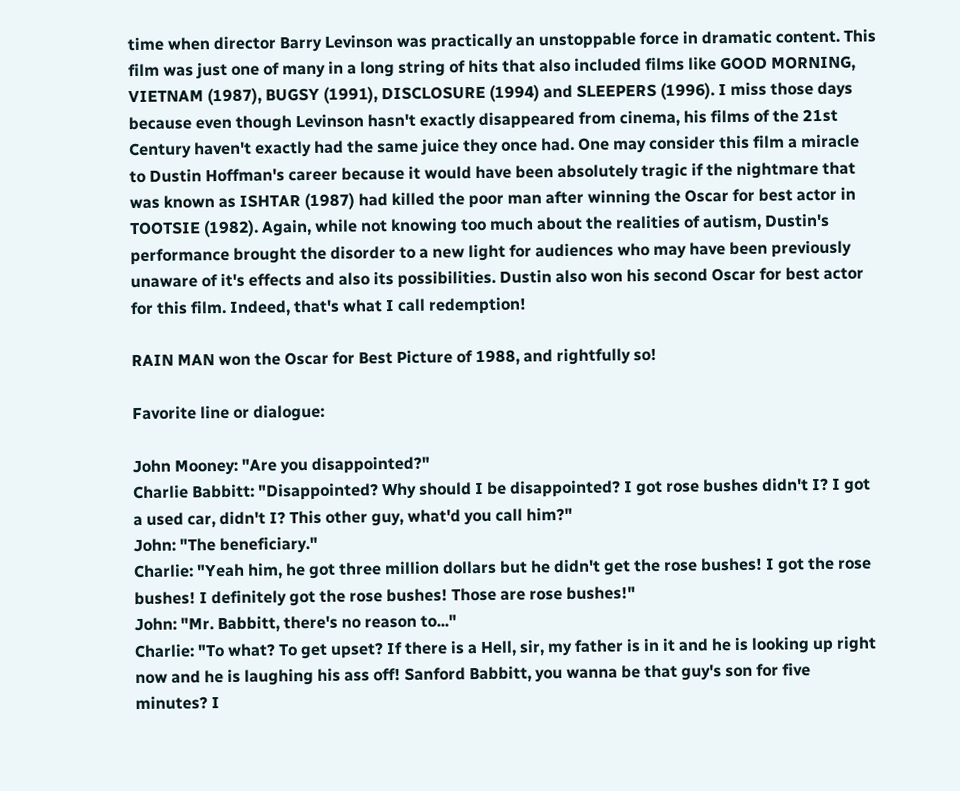time when director Barry Levinson was practically an unstoppable force in dramatic content. This film was just one of many in a long string of hits that also included films like GOOD MORNING, VIETNAM (1987), BUGSY (1991), DISCLOSURE (1994) and SLEEPERS (1996). I miss those days because even though Levinson hasn't exactly disappeared from cinema, his films of the 21st Century haven't exactly had the same juice they once had. One may consider this film a miracle to Dustin Hoffman's career because it would have been absolutely tragic if the nightmare that was known as ISHTAR (1987) had killed the poor man after winning the Oscar for best actor in TOOTSIE (1982). Again, while not knowing too much about the realities of autism, Dustin's performance brought the disorder to a new light for audiences who may have been previously unaware of it's effects and also its possibilities. Dustin also won his second Oscar for best actor for this film. Indeed, that's what I call redemption!

RAIN MAN won the Oscar for Best Picture of 1988, and rightfully so!

Favorite line or dialogue:

John Mooney: "Are you disappointed?"
Charlie Babbitt: "Disappointed? Why should I be disappointed? I got rose bushes didn't I? I got a used car, didn't I? This other guy, what'd you call him?"
John: "The beneficiary."
Charlie: "Yeah him, he got three million dollars but he didn't get the rose bushes! I got the rose bushes! I definitely got the rose bushes! Those are rose bushes!"
John: "Mr. Babbitt, there's no reason to..."
Charlie: "To what? To get upset? If there is a Hell, sir, my father is in it and he is looking up right now and he is laughing his ass off! Sanford Babbitt, you wanna be that guy's son for five minutes? I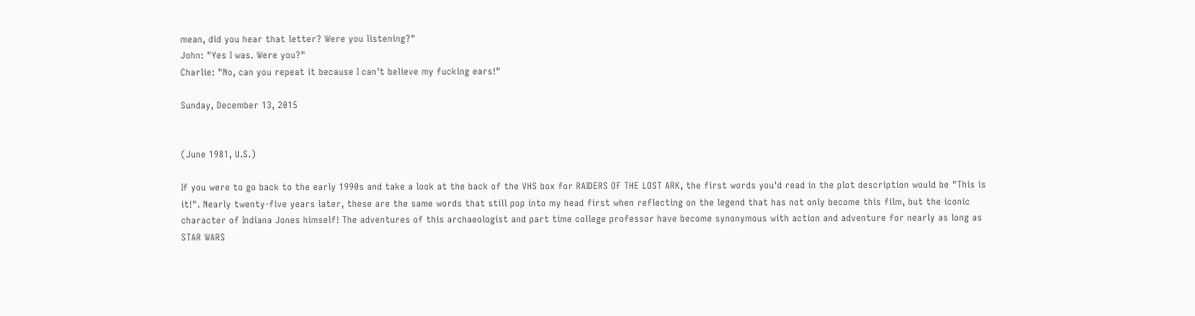mean, did you hear that letter? Were you listening?"
John: "Yes I was. Were you?"
Charlie: "No, can you repeat it because I can't believe my fucking ears!"

Sunday, December 13, 2015


(June 1981, U.S.)

If you were to go back to the early 1990s and take a look at the back of the VHS box for RAIDERS OF THE LOST ARK, the first words you'd read in the plot description would be "This is it!". Nearly twenty-five years later, these are the same words that still pop into my head first when reflecting on the legend that has not only become this film, but the iconic character of Indiana Jones himself! The adventures of this archaeologist and part time college professor have become synonymous with action and adventure for nearly as long as STAR WARS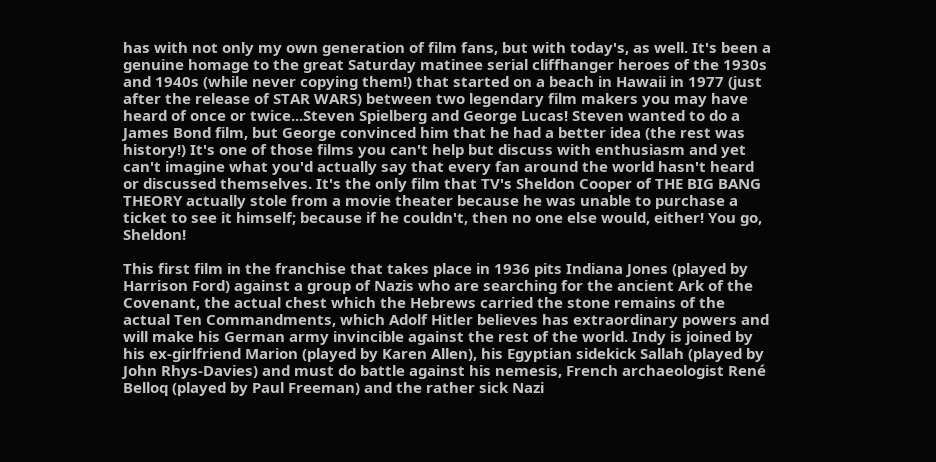has with not only my own generation of film fans, but with today's, as well. It's been a genuine homage to the great Saturday matinee serial cliffhanger heroes of the 1930s and 1940s (while never copying them!) that started on a beach in Hawaii in 1977 (just after the release of STAR WARS) between two legendary film makers you may have heard of once or twice...Steven Spielberg and George Lucas! Steven wanted to do a James Bond film, but George convinced him that he had a better idea (the rest was history!) It's one of those films you can't help but discuss with enthusiasm and yet can't imagine what you'd actually say that every fan around the world hasn't heard or discussed themselves. It's the only film that TV's Sheldon Cooper of THE BIG BANG THEORY actually stole from a movie theater because he was unable to purchase a ticket to see it himself; because if he couldn't, then no one else would, either! You go, Sheldon!

This first film in the franchise that takes place in 1936 pits Indiana Jones (played by Harrison Ford) against a group of Nazis who are searching for the ancient Ark of the Covenant, the actual chest which the Hebrews carried the stone remains of the actual Ten Commandments, which Adolf Hitler believes has extraordinary powers and will make his German army invincible against the rest of the world. Indy is joined by his ex-girlfriend Marion (played by Karen Allen), his Egyptian sidekick Sallah (played by John Rhys-Davies) and must do battle against his nemesis, French archaeologist René Belloq (played by Paul Freeman) and the rather sick Nazi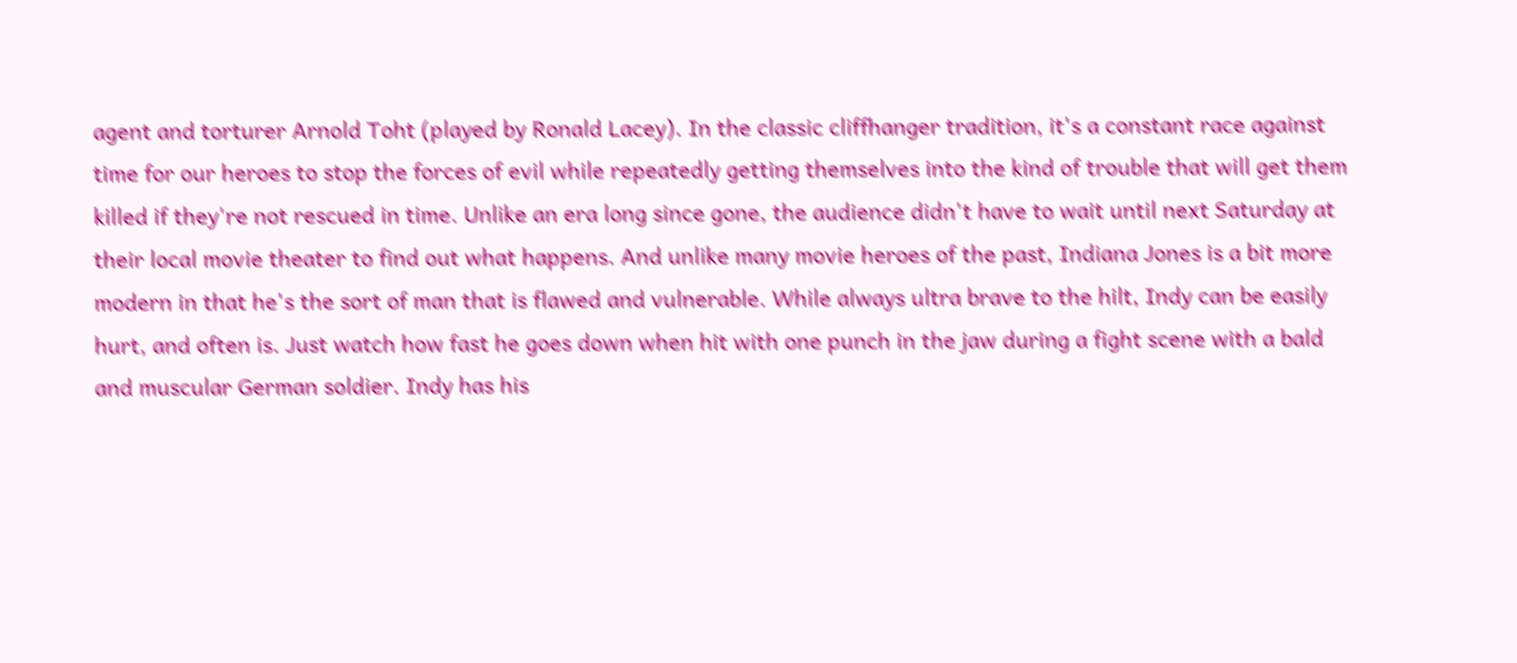agent and torturer Arnold Toht (played by Ronald Lacey). In the classic cliffhanger tradition, it's a constant race against time for our heroes to stop the forces of evil while repeatedly getting themselves into the kind of trouble that will get them killed if they're not rescued in time. Unlike an era long since gone, the audience didn't have to wait until next Saturday at their local movie theater to find out what happens. And unlike many movie heroes of the past, Indiana Jones is a bit more modern in that he's the sort of man that is flawed and vulnerable. While always ultra brave to the hilt, Indy can be easily hurt, and often is. Just watch how fast he goes down when hit with one punch in the jaw during a fight scene with a bald and muscular German soldier. Indy has his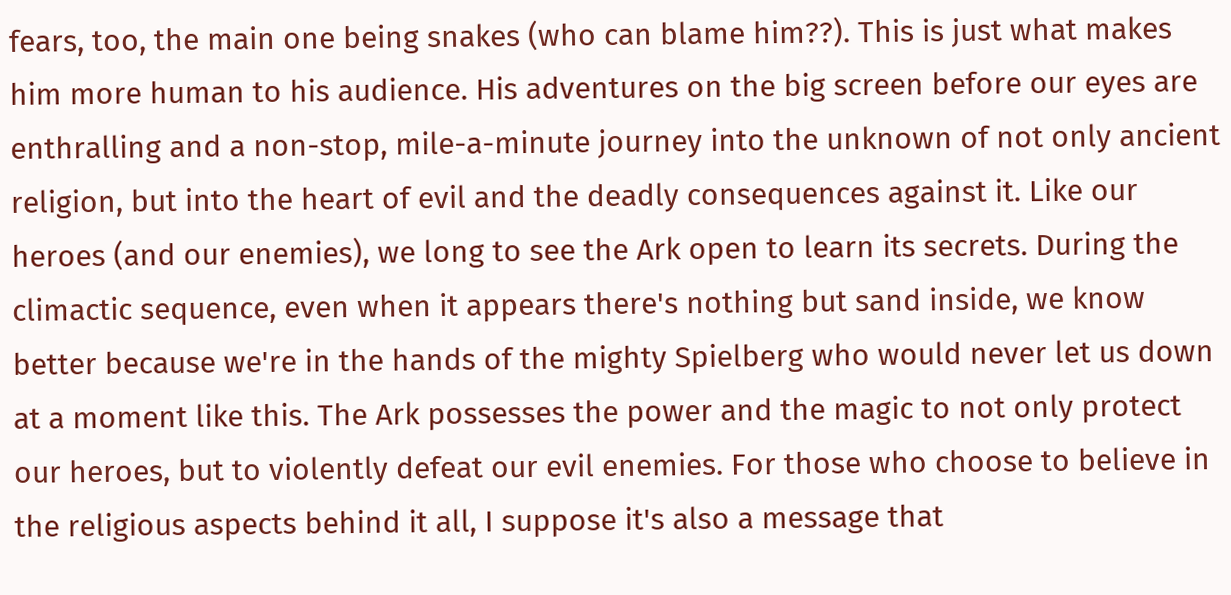fears, too, the main one being snakes (who can blame him??). This is just what makes him more human to his audience. His adventures on the big screen before our eyes are enthralling and a non-stop, mile-a-minute journey into the unknown of not only ancient religion, but into the heart of evil and the deadly consequences against it. Like our heroes (and our enemies), we long to see the Ark open to learn its secrets. During the climactic sequence, even when it appears there's nothing but sand inside, we know better because we're in the hands of the mighty Spielberg who would never let us down at a moment like this. The Ark possesses the power and the magic to not only protect our heroes, but to violently defeat our evil enemies. For those who choose to believe in the religious aspects behind it all, I suppose it's also a message that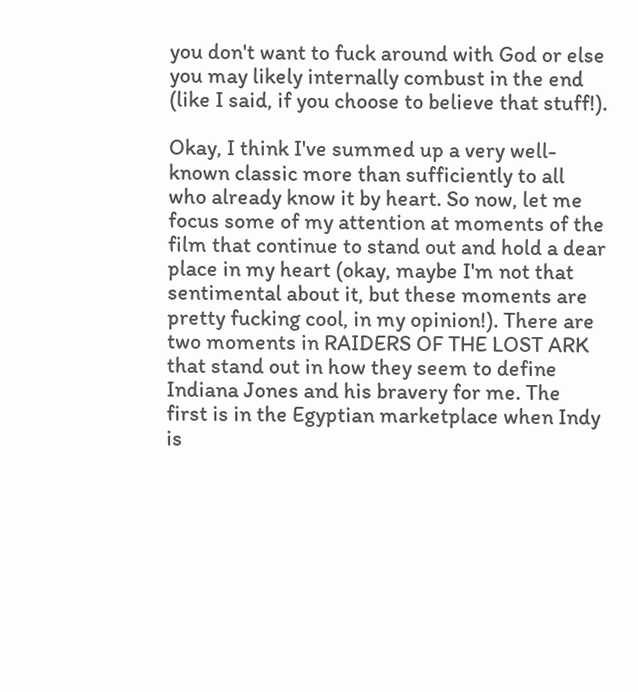you don't want to fuck around with God or else you may likely internally combust in the end (like I said, if you choose to believe that stuff!).

Okay, I think I've summed up a very well-known classic more than sufficiently to all who already know it by heart. So now, let me focus some of my attention at moments of the film that continue to stand out and hold a dear place in my heart (okay, maybe I'm not that sentimental about it, but these moments are pretty fucking cool, in my opinion!). There are two moments in RAIDERS OF THE LOST ARK that stand out in how they seem to define Indiana Jones and his bravery for me. The first is in the Egyptian marketplace when Indy is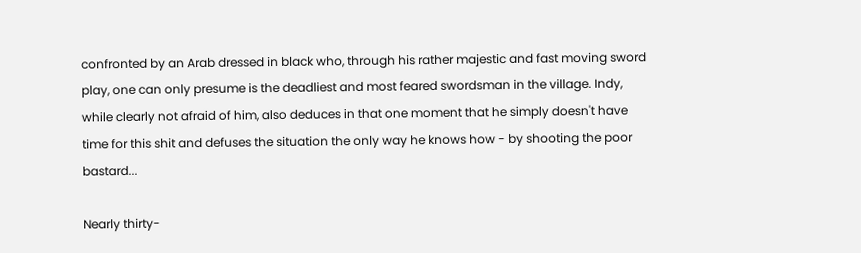confronted by an Arab dressed in black who, through his rather majestic and fast moving sword play, one can only presume is the deadliest and most feared swordsman in the village. Indy, while clearly not afraid of him, also deduces in that one moment that he simply doesn't have time for this shit and defuses the situation the only way he knows how - by shooting the poor bastard...

Nearly thirty-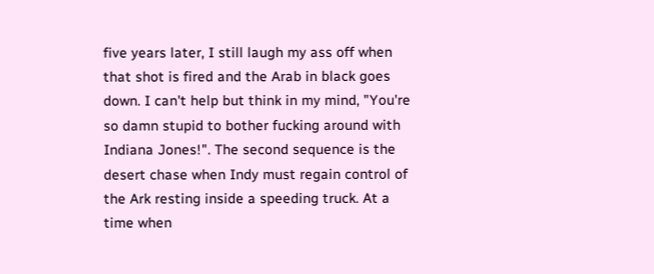five years later, I still laugh my ass off when that shot is fired and the Arab in black goes down. I can't help but think in my mind, "You're so damn stupid to bother fucking around with Indiana Jones!". The second sequence is the desert chase when Indy must regain control of the Ark resting inside a speeding truck. At a time when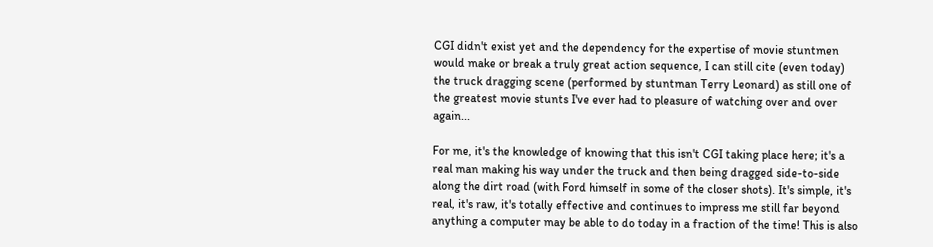CGI didn't exist yet and the dependency for the expertise of movie stuntmen would make or break a truly great action sequence, I can still cite (even today) the truck dragging scene (performed by stuntman Terry Leonard) as still one of the greatest movie stunts I've ever had to pleasure of watching over and over again...

For me, it's the knowledge of knowing that this isn't CGI taking place here; it's a real man making his way under the truck and then being dragged side-to-side along the dirt road (with Ford himself in some of the closer shots). It's simple, it's real, it's raw, it's totally effective and continues to impress me still far beyond anything a computer may be able to do today in a fraction of the time! This is also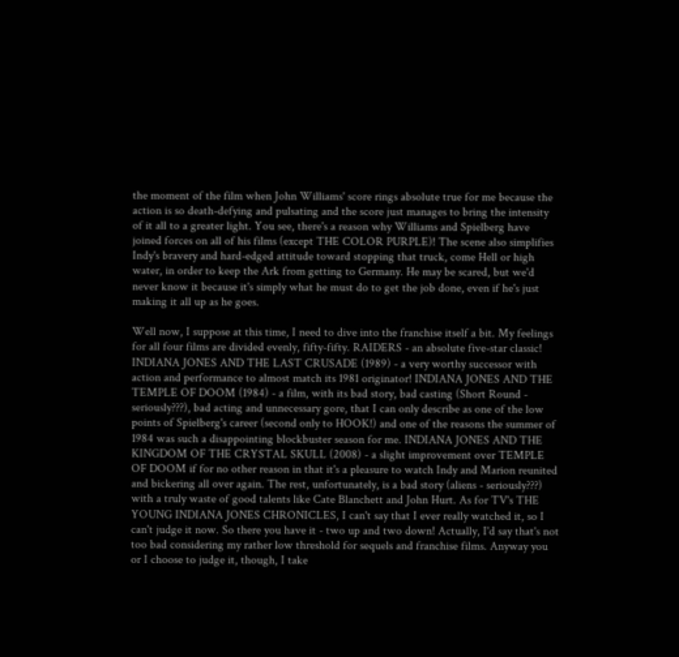the moment of the film when John Williams' score rings absolute true for me because the action is so death-defying and pulsating and the score just manages to bring the intensity of it all to a greater light. You see, there's a reason why Williams and Spielberg have joined forces on all of his films (except THE COLOR PURPLE)! The scene also simplifies Indy's bravery and hard-edged attitude toward stopping that truck, come Hell or high water, in order to keep the Ark from getting to Germany. He may be scared, but we'd never know it because it's simply what he must do to get the job done, even if he's just making it all up as he goes.

Well now, I suppose at this time, I need to dive into the franchise itself a bit. My feelings for all four films are divided evenly, fifty-fifty. RAIDERS - an absolute five-star classic! INDIANA JONES AND THE LAST CRUSADE (1989) - a very worthy successor with action and performance to almost match its 1981 originator! INDIANA JONES AND THE TEMPLE OF DOOM (1984) - a film, with its bad story, bad casting (Short Round - seriously???), bad acting and unnecessary gore, that I can only describe as one of the low points of Spielberg's career (second only to HOOK!) and one of the reasons the summer of 1984 was such a disappointing blockbuster season for me. INDIANA JONES AND THE KINGDOM OF THE CRYSTAL SKULL (2008) - a slight improvement over TEMPLE OF DOOM if for no other reason in that it's a pleasure to watch Indy and Marion reunited and bickering all over again. The rest, unfortunately, is a bad story (aliens - seriously???) with a truly waste of good talents like Cate Blanchett and John Hurt. As for TV's THE YOUNG INDIANA JONES CHRONICLES, I can't say that I ever really watched it, so I can't judge it now. So there you have it - two up and two down! Actually, I'd say that's not too bad considering my rather low threshold for sequels and franchise films. Anyway you or I choose to judge it, though, I take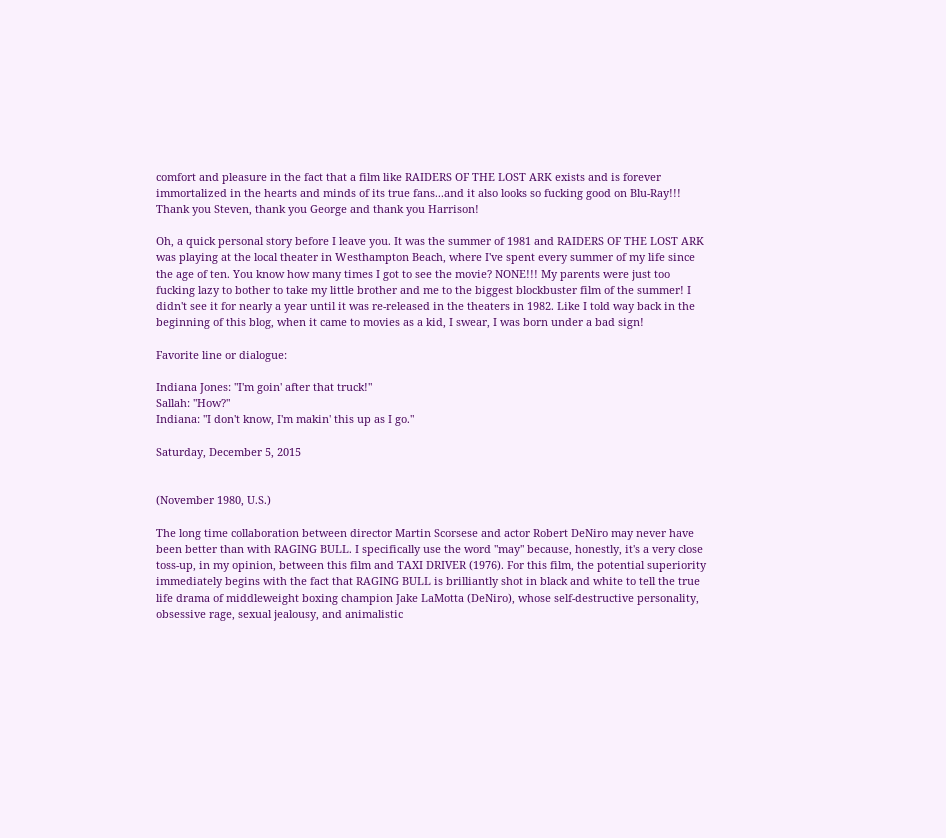comfort and pleasure in the fact that a film like RAIDERS OF THE LOST ARK exists and is forever immortalized in the hearts and minds of its true fans...and it also looks so fucking good on Blu-Ray!!! Thank you Steven, thank you George and thank you Harrison!

Oh, a quick personal story before I leave you. It was the summer of 1981 and RAIDERS OF THE LOST ARK was playing at the local theater in Westhampton Beach, where I've spent every summer of my life since the age of ten. You know how many times I got to see the movie? NONE!!! My parents were just too fucking lazy to bother to take my little brother and me to the biggest blockbuster film of the summer! I didn't see it for nearly a year until it was re-released in the theaters in 1982. Like I told way back in the beginning of this blog, when it came to movies as a kid, I swear, I was born under a bad sign!

Favorite line or dialogue:

Indiana Jones: "I'm goin' after that truck!"
Sallah: "How?"
Indiana: "I don't know, I'm makin' this up as I go."

Saturday, December 5, 2015


(November 1980, U.S.)

The long time collaboration between director Martin Scorsese and actor Robert DeNiro may never have been better than with RAGING BULL. I specifically use the word "may" because, honestly, it's a very close toss-up, in my opinion, between this film and TAXI DRIVER (1976). For this film, the potential superiority immediately begins with the fact that RAGING BULL is brilliantly shot in black and white to tell the true life drama of middleweight boxing champion Jake LaMotta (DeNiro), whose self-destructive personality, obsessive rage, sexual jealousy, and animalistic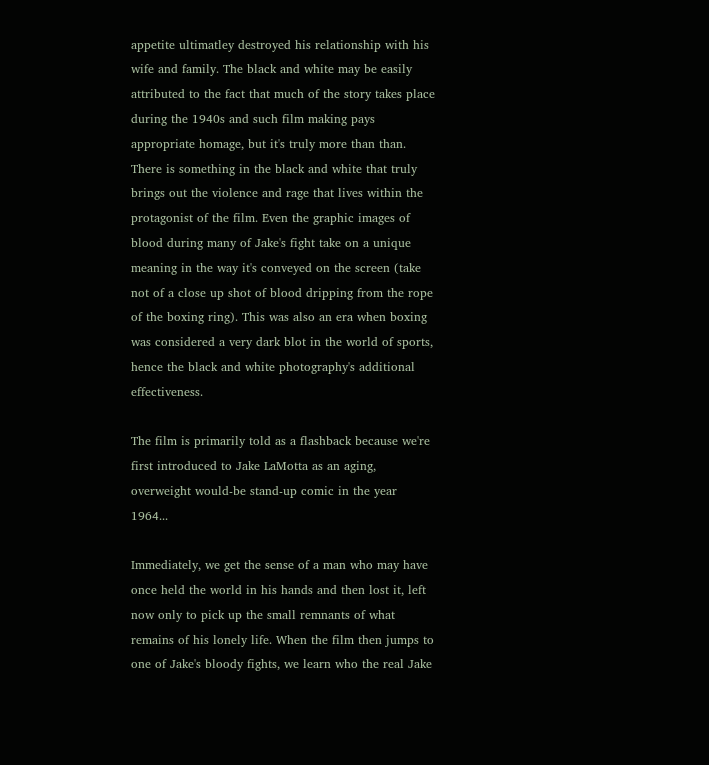appetite ultimatley destroyed his relationship with his wife and family. The black and white may be easily attributed to the fact that much of the story takes place during the 1940s and such film making pays appropriate homage, but it's truly more than than. There is something in the black and white that truly brings out the violence and rage that lives within the protagonist of the film. Even the graphic images of blood during many of Jake's fight take on a unique meaning in the way it's conveyed on the screen (take not of a close up shot of blood dripping from the rope of the boxing ring). This was also an era when boxing was considered a very dark blot in the world of sports, hence the black and white photography's additional effectiveness.

The film is primarily told as a flashback because we're first introduced to Jake LaMotta as an aging, overweight would-be stand-up comic in the year 1964...

Immediately, we get the sense of a man who may have once held the world in his hands and then lost it, left now only to pick up the small remnants of what remains of his lonely life. When the film then jumps to one of Jake's bloody fights, we learn who the real Jake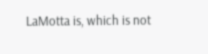LaMotta is, which is not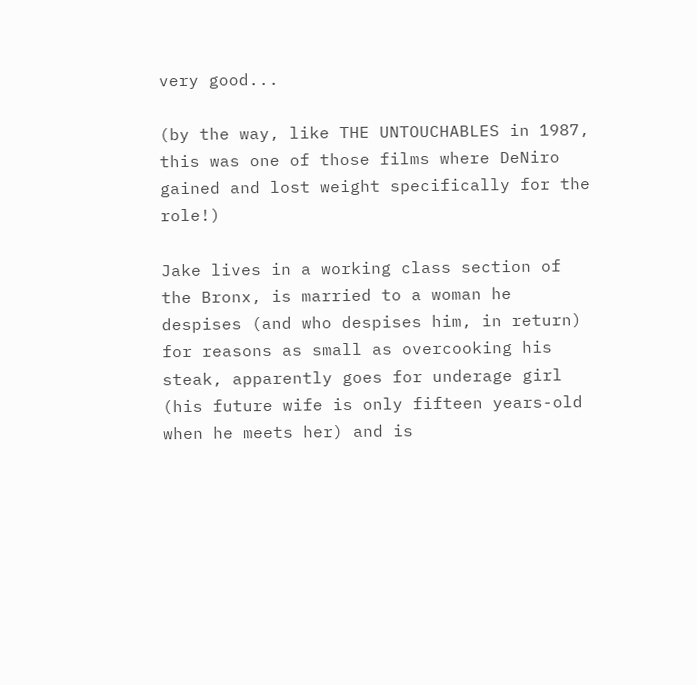very good...

(by the way, like THE UNTOUCHABLES in 1987, this was one of those films where DeNiro gained and lost weight specifically for the role!)

Jake lives in a working class section of the Bronx, is married to a woman he despises (and who despises him, in return) for reasons as small as overcooking his steak, apparently goes for underage girl (his future wife is only fifteen years-old when he meets her) and is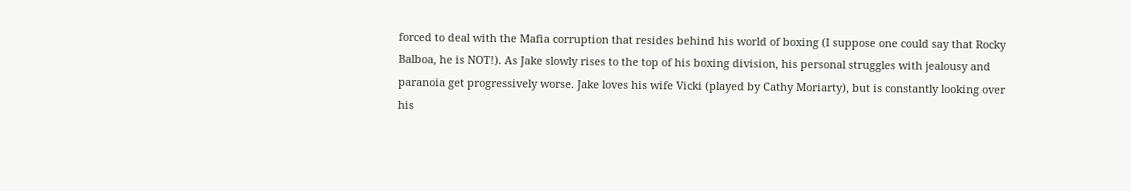forced to deal with the Mafia corruption that resides behind his world of boxing (I suppose one could say that Rocky Balboa, he is NOT!). As Jake slowly rises to the top of his boxing division, his personal struggles with jealousy and paranoia get progressively worse. Jake loves his wife Vicki (played by Cathy Moriarty), but is constantly looking over his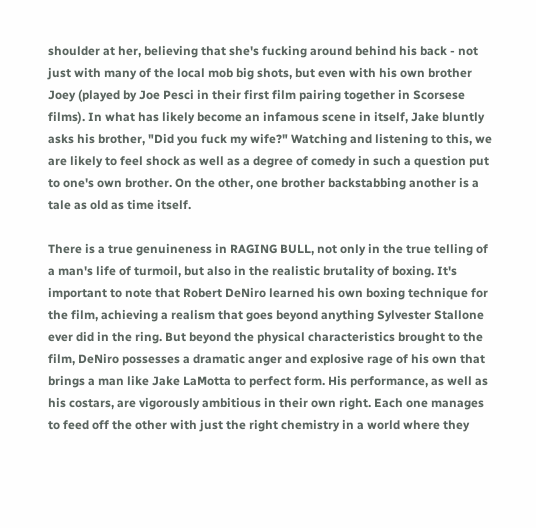shoulder at her, believing that she's fucking around behind his back - not just with many of the local mob big shots, but even with his own brother Joey (played by Joe Pesci in their first film pairing together in Scorsese films). In what has likely become an infamous scene in itself, Jake bluntly asks his brother, "Did you fuck my wife?" Watching and listening to this, we are likely to feel shock as well as a degree of comedy in such a question put to one's own brother. On the other, one brother backstabbing another is a tale as old as time itself.

There is a true genuineness in RAGING BULL, not only in the true telling of a man's life of turmoil, but also in the realistic brutality of boxing. It's important to note that Robert DeNiro learned his own boxing technique for the film, achieving a realism that goes beyond anything Sylvester Stallone ever did in the ring. But beyond the physical characteristics brought to the film, DeNiro possesses a dramatic anger and explosive rage of his own that brings a man like Jake LaMotta to perfect form. His performance, as well as his costars, are vigorously ambitious in their own right. Each one manages to feed off the other with just the right chemistry in a world where they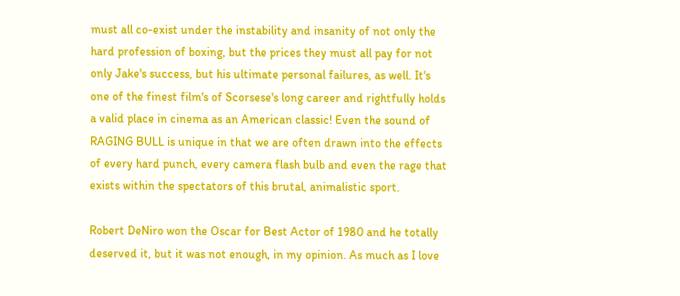must all co-exist under the instability and insanity of not only the hard profession of boxing, but the prices they must all pay for not only Jake's success, but his ultimate personal failures, as well. It's one of the finest film's of Scorsese's long career and rightfully holds a valid place in cinema as an American classic! Even the sound of RAGING BULL is unique in that we are often drawn into the effects of every hard punch, every camera flash bulb and even the rage that exists within the spectators of this brutal, animalistic sport.

Robert DeNiro won the Oscar for Best Actor of 1980 and he totally deserved it, but it was not enough, in my opinion. As much as I love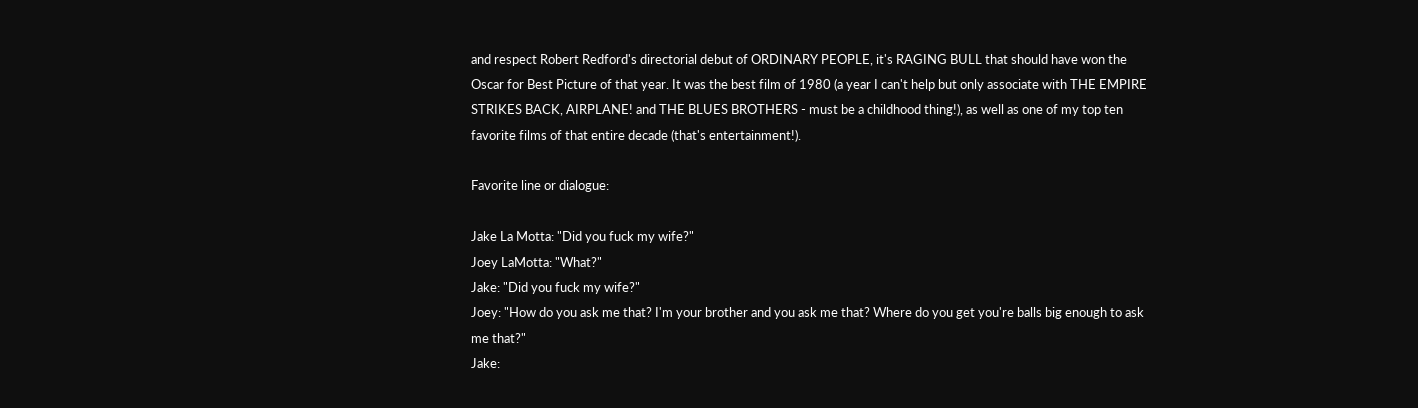and respect Robert Redford's directorial debut of ORDINARY PEOPLE, it's RAGING BULL that should have won the Oscar for Best Picture of that year. It was the best film of 1980 (a year I can't help but only associate with THE EMPIRE STRIKES BACK, AIRPLANE! and THE BLUES BROTHERS - must be a childhood thing!), as well as one of my top ten favorite films of that entire decade (that's entertainment!).

Favorite line or dialogue:

Jake La Motta: "Did you fuck my wife?"
Joey LaMotta: "What?"
Jake: "Did you fuck my wife?"
Joey: "How do you ask me that? I'm your brother and you ask me that? Where do you get you're balls big enough to ask me that?"
Jake: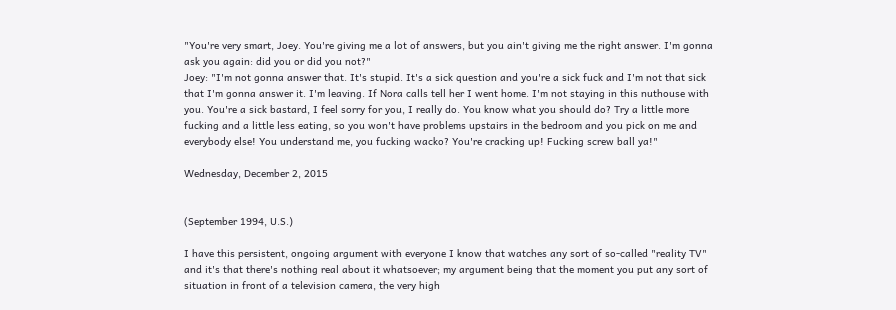"You're very smart, Joey. You're giving me a lot of answers, but you ain't giving me the right answer. I'm gonna ask you again: did you or did you not?"
Joey: "I'm not gonna answer that. It's stupid. It's a sick question and you're a sick fuck and I'm not that sick that I'm gonna answer it. I'm leaving. If Nora calls tell her I went home. I'm not staying in this nuthouse with you. You're a sick bastard, I feel sorry for you, I really do. You know what you should do? Try a little more fucking and a little less eating, so you won't have problems upstairs in the bedroom and you pick on me and everybody else! You understand me, you fucking wacko? You're cracking up! Fucking screw ball ya!"

Wednesday, December 2, 2015


(September 1994, U.S.)

I have this persistent, ongoing argument with everyone I know that watches any sort of so-called "reality TV" and it's that there's nothing real about it whatsoever; my argument being that the moment you put any sort of situation in front of a television camera, the very high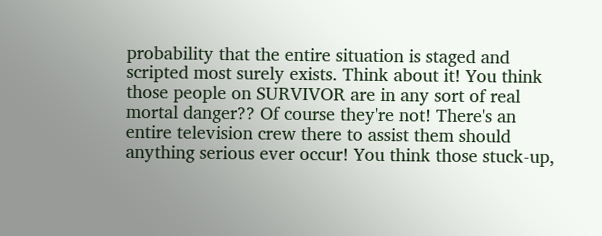probability that the entire situation is staged and scripted most surely exists. Think about it! You think those people on SURVIVOR are in any sort of real mortal danger?? Of course they're not! There's an entire television crew there to assist them should anything serious ever occur! You think those stuck-up,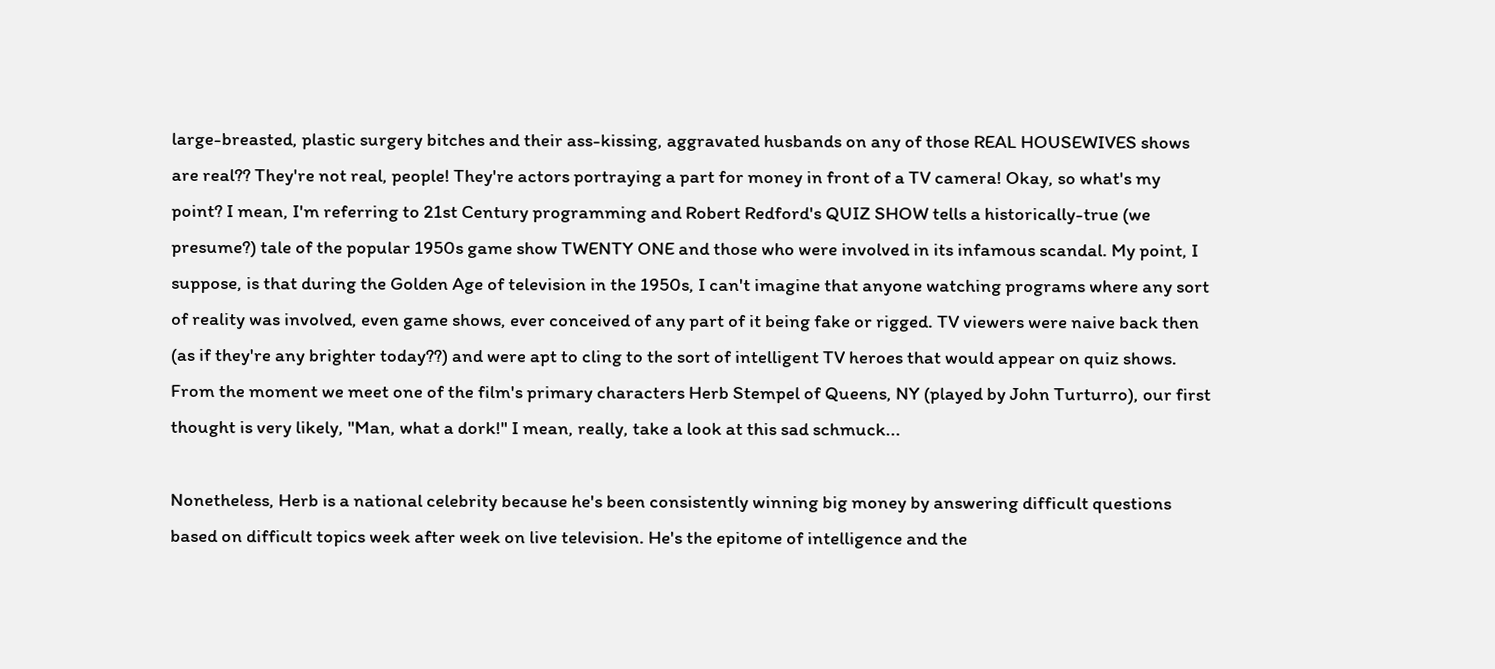large-breasted, plastic surgery bitches and their ass-kissing, aggravated husbands on any of those REAL HOUSEWIVES shows are real?? They're not real, people! They're actors portraying a part for money in front of a TV camera! Okay, so what's my point? I mean, I'm referring to 21st Century programming and Robert Redford's QUIZ SHOW tells a historically-true (we presume?) tale of the popular 1950s game show TWENTY ONE and those who were involved in its infamous scandal. My point, I suppose, is that during the Golden Age of television in the 1950s, I can't imagine that anyone watching programs where any sort of reality was involved, even game shows, ever conceived of any part of it being fake or rigged. TV viewers were naive back then (as if they're any brighter today??) and were apt to cling to the sort of intelligent TV heroes that would appear on quiz shows. From the moment we meet one of the film's primary characters Herb Stempel of Queens, NY (played by John Turturro), our first thought is very likely, "Man, what a dork!" I mean, really, take a look at this sad schmuck...

Nonetheless, Herb is a national celebrity because he's been consistently winning big money by answering difficult questions based on difficult topics week after week on live television. He's the epitome of intelligence and the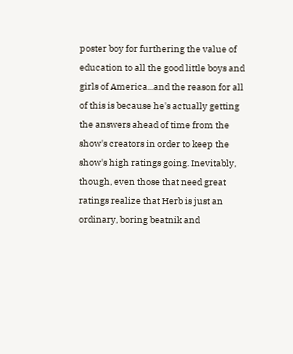poster boy for furthering the value of education to all the good little boys and girls of America...and the reason for all of this is because he's actually getting the answers ahead of time from the show's creators in order to keep the show's high ratings going. Inevitably, though, even those that need great ratings realize that Herb is just an ordinary, boring beatnik and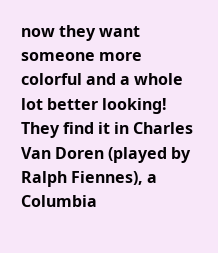now they want someone more colorful and a whole lot better looking! They find it in Charles Van Doren (played by Ralph Fiennes), a Columbia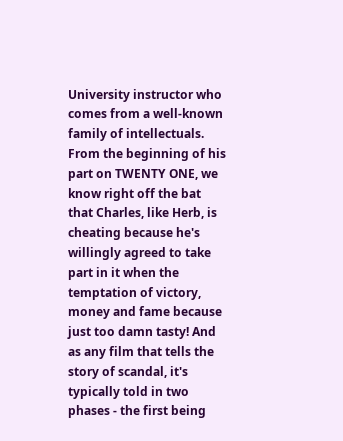University instructor who comes from a well-known family of intellectuals. From the beginning of his part on TWENTY ONE, we know right off the bat that Charles, like Herb, is cheating because he's willingly agreed to take part in it when the temptation of victory, money and fame because just too damn tasty! And as any film that tells the story of scandal, it's typically told in two phases - the first being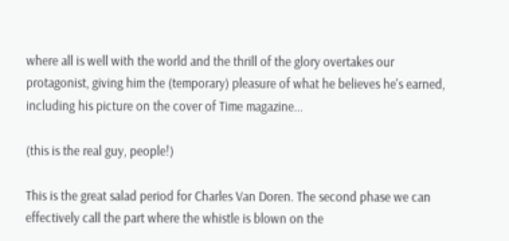where all is well with the world and the thrill of the glory overtakes our protagonist, giving him the (temporary) pleasure of what he believes he's earned, including his picture on the cover of Time magazine...

(this is the real guy, people!)

This is the great salad period for Charles Van Doren. The second phase we can effectively call the part where the whistle is blown on the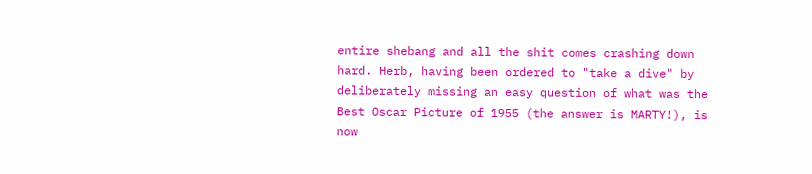entire shebang and all the shit comes crashing down hard. Herb, having been ordered to "take a dive" by deliberately missing an easy question of what was the Best Oscar Picture of 1955 (the answer is MARTY!), is now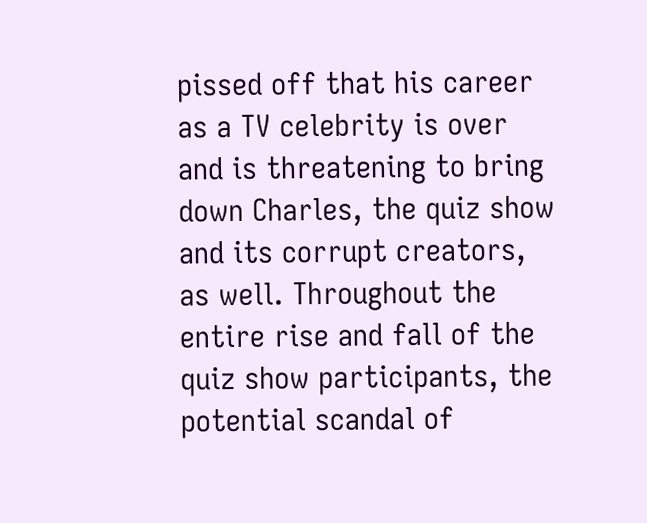pissed off that his career as a TV celebrity is over and is threatening to bring down Charles, the quiz show and its corrupt creators, as well. Throughout the entire rise and fall of the quiz show participants, the potential scandal of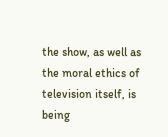the show, as well as the moral ethics of television itself, is being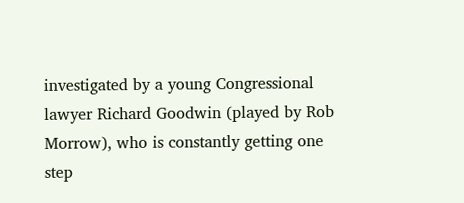investigated by a young Congressional lawyer Richard Goodwin (played by Rob Morrow), who is constantly getting one step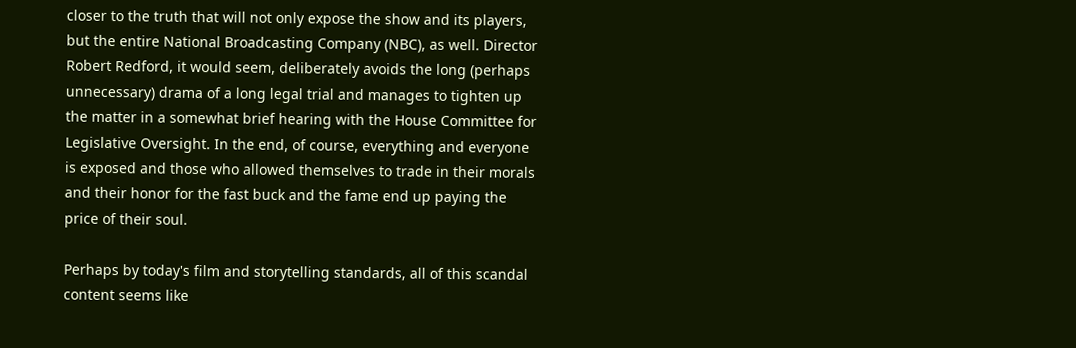closer to the truth that will not only expose the show and its players, but the entire National Broadcasting Company (NBC), as well. Director Robert Redford, it would seem, deliberately avoids the long (perhaps unnecessary) drama of a long legal trial and manages to tighten up the matter in a somewhat brief hearing with the House Committee for Legislative Oversight. In the end, of course, everything and everyone is exposed and those who allowed themselves to trade in their morals and their honor for the fast buck and the fame end up paying the price of their soul.

Perhaps by today's film and storytelling standards, all of this scandal content seems like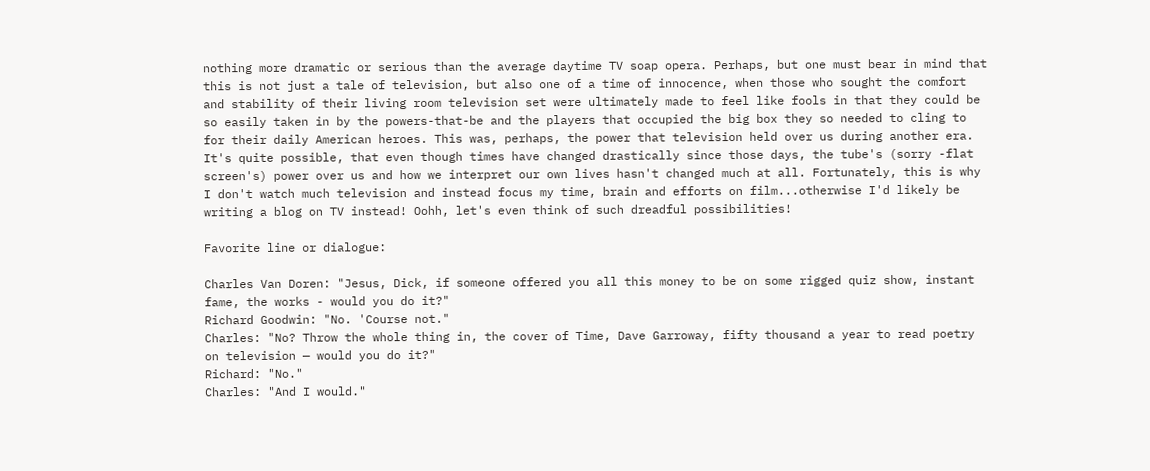nothing more dramatic or serious than the average daytime TV soap opera. Perhaps, but one must bear in mind that this is not just a tale of television, but also one of a time of innocence, when those who sought the comfort and stability of their living room television set were ultimately made to feel like fools in that they could be so easily taken in by the powers-that-be and the players that occupied the big box they so needed to cling to for their daily American heroes. This was, perhaps, the power that television held over us during another era. It's quite possible, that even though times have changed drastically since those days, the tube's (sorry -flat screen's) power over us and how we interpret our own lives hasn't changed much at all. Fortunately, this is why I don't watch much television and instead focus my time, brain and efforts on film...otherwise I'd likely be writing a blog on TV instead! Oohh, let's even think of such dreadful possibilities!

Favorite line or dialogue:

Charles Van Doren: "Jesus, Dick, if someone offered you all this money to be on some rigged quiz show, instant fame, the works - would you do it?"
Richard Goodwin: "No. 'Course not."
Charles: "No? Throw the whole thing in, the cover of Time, Dave Garroway, fifty thousand a year to read poetry on television — would you do it?"
Richard: "No."
Charles: "And I would."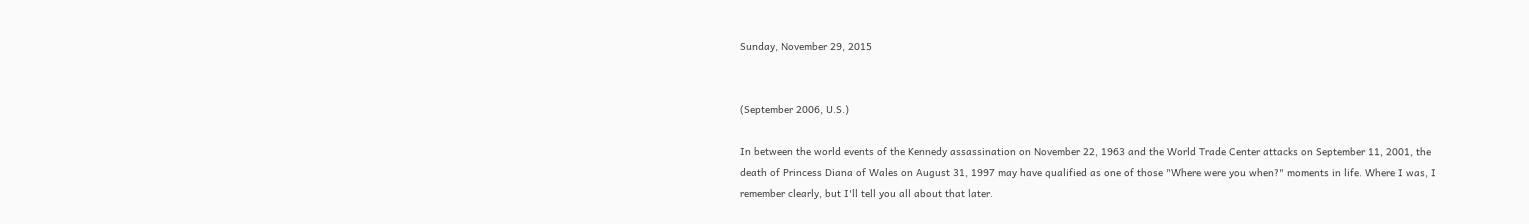Sunday, November 29, 2015


(September 2006, U.S.)

In between the world events of the Kennedy assassination on November 22, 1963 and the World Trade Center attacks on September 11, 2001, the death of Princess Diana of Wales on August 31, 1997 may have qualified as one of those "Where were you when?" moments in life. Where I was, I remember clearly, but I'll tell you all about that later.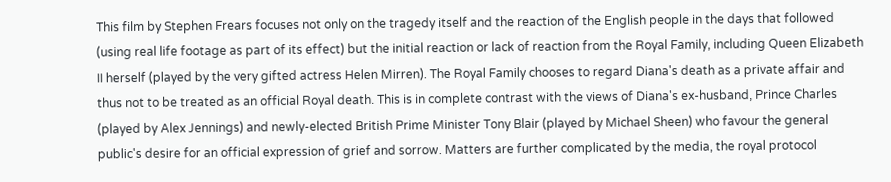This film by Stephen Frears focuses not only on the tragedy itself and the reaction of the English people in the days that followed (using real life footage as part of its effect) but the initial reaction or lack of reaction from the Royal Family, including Queen Elizabeth II herself (played by the very gifted actress Helen Mirren). The Royal Family chooses to regard Diana's death as a private affair and thus not to be treated as an official Royal death. This is in complete contrast with the views of Diana's ex-husband, Prince Charles (played by Alex Jennings) and newly-elected British Prime Minister Tony Blair (played by Michael Sheen) who favour the general public's desire for an official expression of grief and sorrow. Matters are further complicated by the media, the royal protocol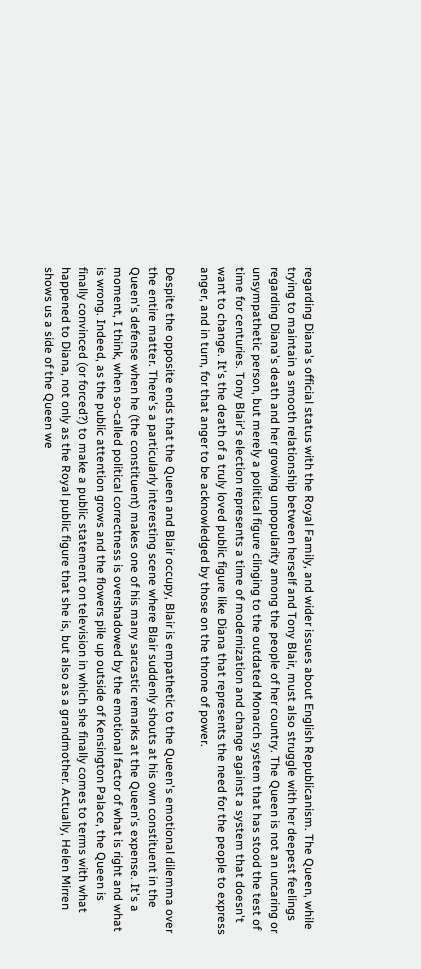regarding Diana's official status with the Royal Family, and wider issues about English Republicanism. The Queen, while trying to maintain a smooth relationship between herself and Tony Blair, must also struggle with her deepest feelings regarding Diana's death and her growing unpopularity among the people of her country. The Queen is not an uncaring or unsympathetic person, but merely a political figure clinging to the outdated Monarch system that has stood the test of time for centuries. Tony Blair's election represents a time of modernization and change against a system that doesn't want to change. It's the death of a truly loved public figure like Diana that represents the need for the people to express anger, and in turn, for that anger to be acknowledged by those on the throne of power.

Despite the opposite ends that the Queen and Blair occupy, Blair is empathetic to the Queen's emotional dilemma over the entire matter. There's a particularly interesting scene where Blair suddenly shouts at his own constituent in the Queen's defense when he (the constituent) makes one of his many sarcastic remarks at the Queen's expense. It's a moment, I think, when so-called political correctness is overshadowed by the emotional factor of what is right and what is wrong. Indeed, as the public attention grows and the flowers pile up outside of Kensington Palace, the Queen is finally convinced (or forced?) to make a public statement on television in which she finally comes to terms with what happened to Diana, not only as the Royal public figure that she is, but also as a grandmother. Actually, Helen Mirren shows us a side of the Queen we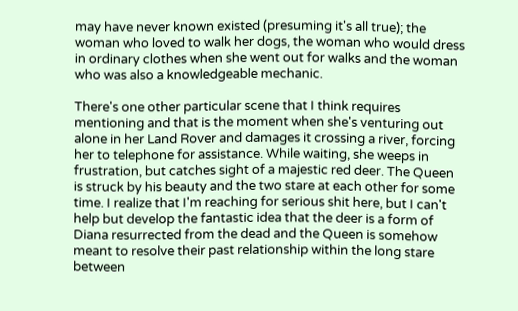may have never known existed (presuming it's all true); the woman who loved to walk her dogs, the woman who would dress in ordinary clothes when she went out for walks and the woman who was also a knowledgeable mechanic.

There's one other particular scene that I think requires mentioning and that is the moment when she's venturing out alone in her Land Rover and damages it crossing a river, forcing her to telephone for assistance. While waiting, she weeps in frustration, but catches sight of a majestic red deer. The Queen is struck by his beauty and the two stare at each other for some time. I realize that I'm reaching for serious shit here, but I can't help but develop the fantastic idea that the deer is a form of Diana resurrected from the dead and the Queen is somehow meant to resolve their past relationship within the long stare between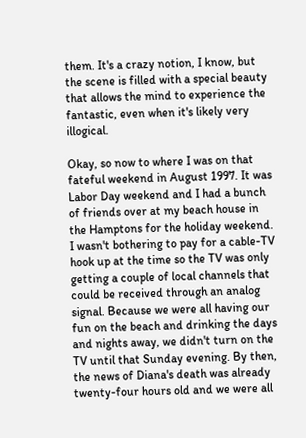them. It's a crazy notion, I know, but the scene is filled with a special beauty that allows the mind to experience the fantastic, even when it's likely very illogical.

Okay, so now to where I was on that fateful weekend in August 1997. It was Labor Day weekend and I had a bunch of friends over at my beach house in the Hamptons for the holiday weekend. I wasn't bothering to pay for a cable-TV hook up at the time so the TV was only getting a couple of local channels that could be received through an analog signal. Because we were all having our fun on the beach and drinking the days and nights away, we didn't turn on the TV until that Sunday evening. By then, the news of Diana's death was already twenty-four hours old and we were all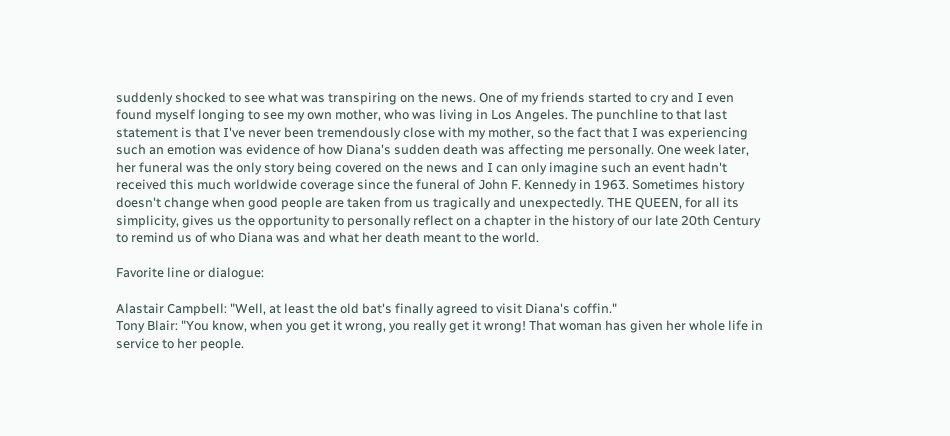suddenly shocked to see what was transpiring on the news. One of my friends started to cry and I even found myself longing to see my own mother, who was living in Los Angeles. The punchline to that last statement is that I've never been tremendously close with my mother, so the fact that I was experiencing such an emotion was evidence of how Diana's sudden death was affecting me personally. One week later, her funeral was the only story being covered on the news and I can only imagine such an event hadn't received this much worldwide coverage since the funeral of John F. Kennedy in 1963. Sometimes history doesn't change when good people are taken from us tragically and unexpectedly. THE QUEEN, for all its simplicity, gives us the opportunity to personally reflect on a chapter in the history of our late 20th Century to remind us of who Diana was and what her death meant to the world.

Favorite line or dialogue:

Alastair Campbell: "Well, at least the old bat's finally agreed to visit Diana's coffin."
Tony Blair: "You know, when you get it wrong, you really get it wrong! That woman has given her whole life in service to her people.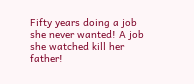Fifty years doing a job she never wanted! A job she watched kill her father!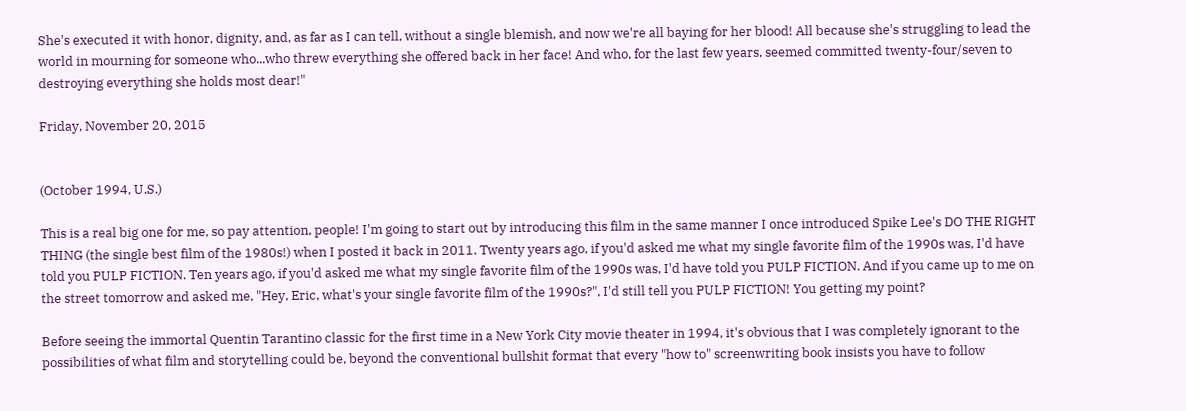She's executed it with honor, dignity, and, as far as I can tell, without a single blemish, and now we're all baying for her blood! All because she's struggling to lead the world in mourning for someone who...who threw everything she offered back in her face! And who, for the last few years, seemed committed twenty-four/seven to destroying everything she holds most dear!"

Friday, November 20, 2015


(October 1994, U.S.)

This is a real big one for me, so pay attention, people! I'm going to start out by introducing this film in the same manner I once introduced Spike Lee's DO THE RIGHT THING (the single best film of the 1980s!) when I posted it back in 2011. Twenty years ago, if you'd asked me what my single favorite film of the 1990s was, I'd have told you PULP FICTION. Ten years ago, if you'd asked me what my single favorite film of the 1990s was, I'd have told you PULP FICTION. And if you came up to me on the street tomorrow and asked me, "Hey, Eric, what's your single favorite film of the 1990s?", I'd still tell you PULP FICTION! You getting my point?

Before seeing the immortal Quentin Tarantino classic for the first time in a New York City movie theater in 1994, it's obvious that I was completely ignorant to the possibilities of what film and storytelling could be, beyond the conventional bullshit format that every "how to" screenwriting book insists you have to follow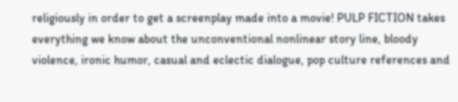religiously in order to get a screenplay made into a movie! PULP FICTION takes everything we know about the unconventional nonlinear story line, bloody violence, ironic humor, casual and eclectic dialogue, pop culture references and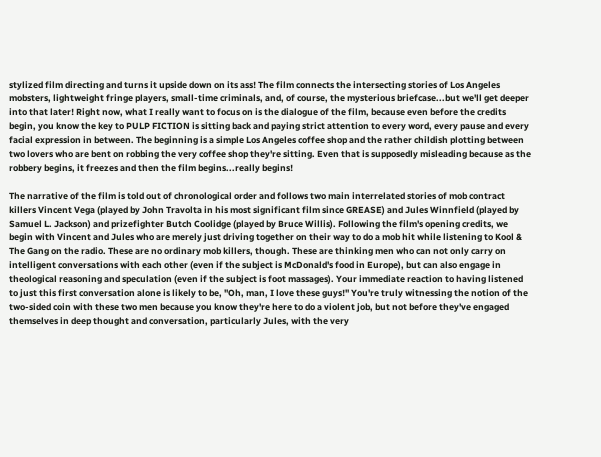stylized film directing and turns it upside down on its ass! The film connects the intersecting stories of Los Angeles mobsters, lightweight fringe players, small-time criminals, and, of course, the mysterious briefcase...but we'll get deeper into that later! Right now, what I really want to focus on is the dialogue of the film, because even before the credits begin, you know the key to PULP FICTION is sitting back and paying strict attention to every word, every pause and every facial expression in between. The beginning is a simple Los Angeles coffee shop and the rather childish plotting between two lovers who are bent on robbing the very coffee shop they're sitting. Even that is supposedly misleading because as the robbery begins, it freezes and then the film begins...really begins!

The narrative of the film is told out of chronological order and follows two main interrelated stories of mob contract killers Vincent Vega (played by John Travolta in his most significant film since GREASE) and Jules Winnfield (played by Samuel L. Jackson) and prizefighter Butch Coolidge (played by Bruce Willis). Following the film's opening credits, we begin with Vincent and Jules who are merely just driving together on their way to do a mob hit while listening to Kool & The Gang on the radio. These are no ordinary mob killers, though. These are thinking men who can not only carry on intelligent conversations with each other (even if the subject is McDonald's food in Europe), but can also engage in theological reasoning and speculation (even if the subject is foot massages). Your immediate reaction to having listened to just this first conversation alone is likely to be, "Oh, man, I love these guys!" You're truly witnessing the notion of the two-sided coin with these two men because you know they're here to do a violent job, but not before they've engaged themselves in deep thought and conversation, particularly Jules, with the very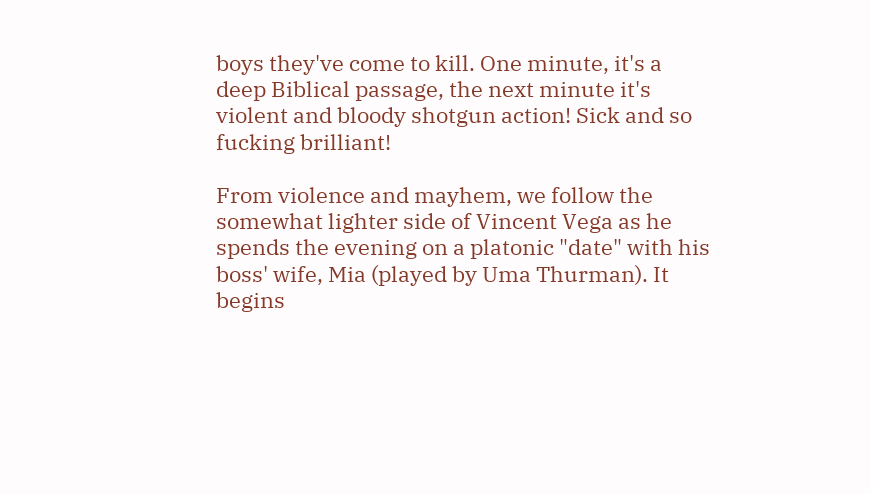boys they've come to kill. One minute, it's a deep Biblical passage, the next minute it's violent and bloody shotgun action! Sick and so fucking brilliant!

From violence and mayhem, we follow the somewhat lighter side of Vincent Vega as he spends the evening on a platonic "date" with his boss' wife, Mia (played by Uma Thurman). It begins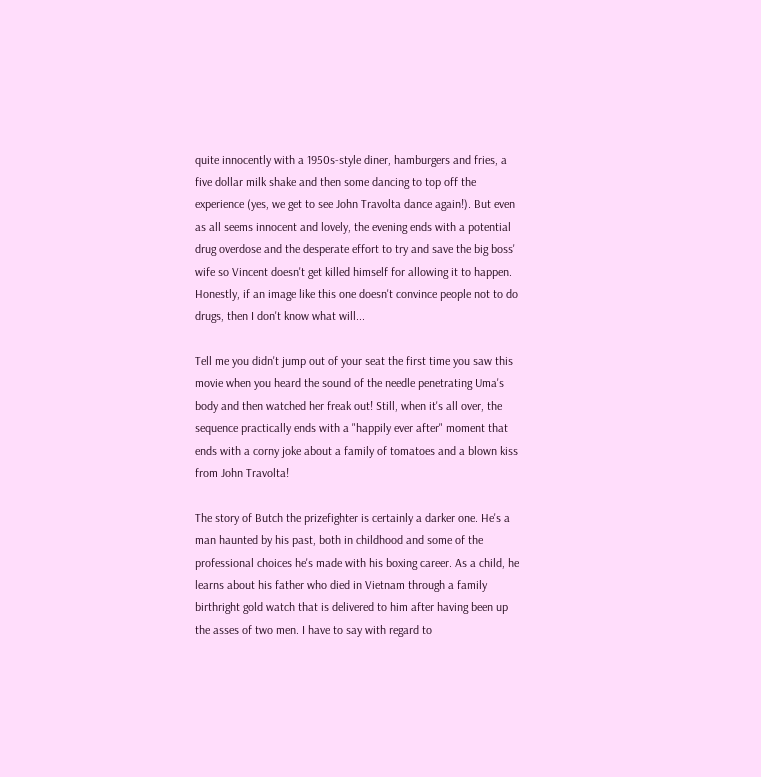quite innocently with a 1950s-style diner, hamburgers and fries, a five dollar milk shake and then some dancing to top off the experience (yes, we get to see John Travolta dance again!). But even as all seems innocent and lovely, the evening ends with a potential drug overdose and the desperate effort to try and save the big boss' wife so Vincent doesn't get killed himself for allowing it to happen. Honestly, if an image like this one doesn't convince people not to do drugs, then I don't know what will...

Tell me you didn't jump out of your seat the first time you saw this movie when you heard the sound of the needle penetrating Uma's body and then watched her freak out! Still, when it's all over, the sequence practically ends with a "happily ever after" moment that ends with a corny joke about a family of tomatoes and a blown kiss from John Travolta!

The story of Butch the prizefighter is certainly a darker one. He's a man haunted by his past, both in childhood and some of the professional choices he's made with his boxing career. As a child, he learns about his father who died in Vietnam through a family birthright gold watch that is delivered to him after having been up the asses of two men. I have to say with regard to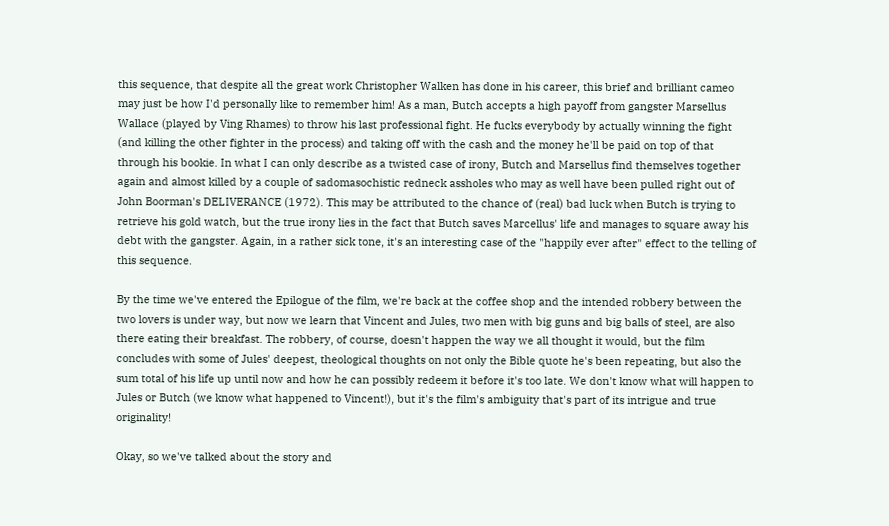this sequence, that despite all the great work Christopher Walken has done in his career, this brief and brilliant cameo may just be how I'd personally like to remember him! As a man, Butch accepts a high payoff from gangster Marsellus Wallace (played by Ving Rhames) to throw his last professional fight. He fucks everybody by actually winning the fight (and killing the other fighter in the process) and taking off with the cash and the money he'll be paid on top of that through his bookie. In what I can only describe as a twisted case of irony, Butch and Marsellus find themselves together again and almost killed by a couple of sadomasochistic redneck assholes who may as well have been pulled right out of John Boorman's DELIVERANCE (1972). This may be attributed to the chance of (real) bad luck when Butch is trying to retrieve his gold watch, but the true irony lies in the fact that Butch saves Marcellus' life and manages to square away his debt with the gangster. Again, in a rather sick tone, it's an interesting case of the "happily ever after" effect to the telling of this sequence.

By the time we've entered the Epilogue of the film, we're back at the coffee shop and the intended robbery between the two lovers is under way, but now we learn that Vincent and Jules, two men with big guns and big balls of steel, are also there eating their breakfast. The robbery, of course, doesn't happen the way we all thought it would, but the film concludes with some of Jules' deepest, theological thoughts on not only the Bible quote he's been repeating, but also the sum total of his life up until now and how he can possibly redeem it before it's too late. We don't know what will happen to Jules or Butch (we know what happened to Vincent!), but it's the film's ambiguity that's part of its intrigue and true originality!

Okay, so we've talked about the story and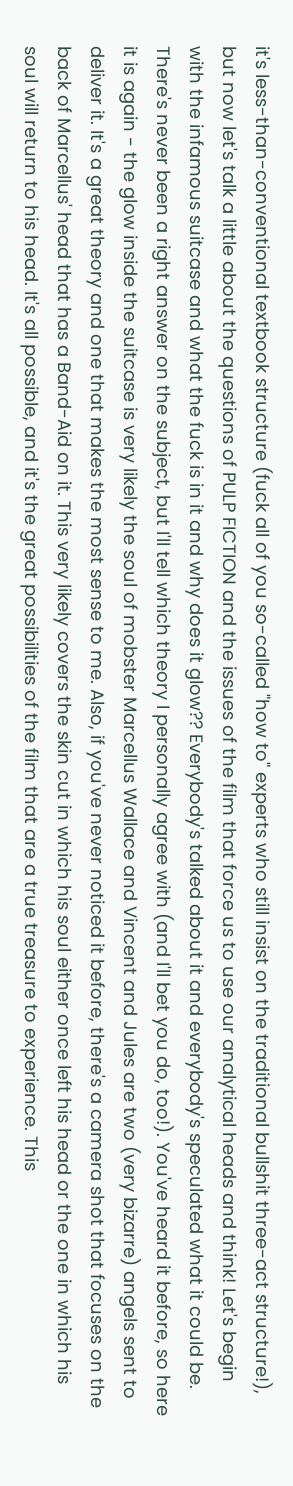it's less-than-conventional textbook structure (fuck all of you so-called "how to" experts who still insist on the traditional bullshit three-act structure!), but now let's talk a little about the questions of PULP FICTION and the issues of the film that force us to use our analytical heads and think! Let's begin with the infamous suitcase and what the fuck is in it and why does it glow?? Everybody's talked about it and everybody's speculated what it could be. There's never been a right answer on the subject, but I'll tell which theory I personally agree with (and I'll bet you do, too!). You've heard it before, so here it is again - the glow inside the suitcase is very likely the soul of mobster Marcellus Wallace and Vincent and Jules are two (very bizarre) angels sent to deliver it. It's a great theory and one that makes the most sense to me. Also, if you've never noticed it before, there's a camera shot that focuses on the back of Marcellus' head that has a Band-Aid on it. This very likely covers the skin cut in which his soul either once left his head or the one in which his soul will return to his head. It's all possible, and it's the great possibilities of the film that are a true treasure to experience. This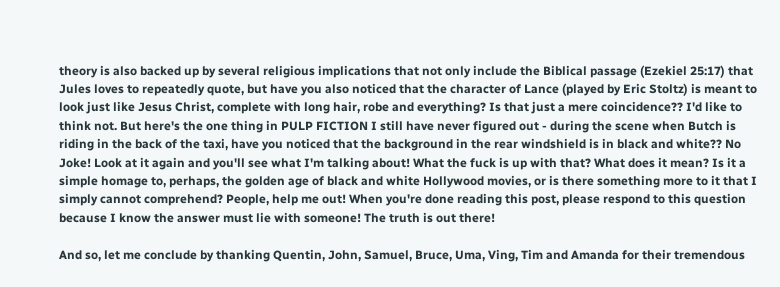theory is also backed up by several religious implications that not only include the Biblical passage (Ezekiel 25:17) that Jules loves to repeatedly quote, but have you also noticed that the character of Lance (played by Eric Stoltz) is meant to look just like Jesus Christ, complete with long hair, robe and everything? Is that just a mere coincidence?? I'd like to think not. But here's the one thing in PULP FICTION I still have never figured out - during the scene when Butch is riding in the back of the taxi, have you noticed that the background in the rear windshield is in black and white?? No Joke! Look at it again and you'll see what I'm talking about! What the fuck is up with that? What does it mean? Is it a simple homage to, perhaps, the golden age of black and white Hollywood movies, or is there something more to it that I simply cannot comprehend? People, help me out! When you're done reading this post, please respond to this question because I know the answer must lie with someone! The truth is out there!

And so, let me conclude by thanking Quentin, John, Samuel, Bruce, Uma, Ving, Tim and Amanda for their tremendous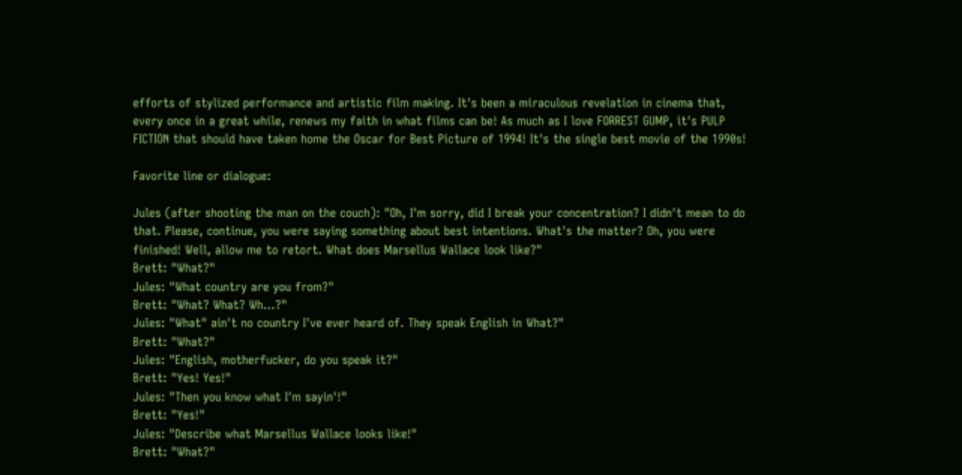efforts of stylized performance and artistic film making. It's been a miraculous revelation in cinema that, every once in a great while, renews my faith in what films can be! As much as I love FORREST GUMP, it's PULP FICTION that should have taken home the Oscar for Best Picture of 1994! It's the single best movie of the 1990s!

Favorite line or dialogue:

Jules (after shooting the man on the couch): "Oh, I'm sorry, did I break your concentration? I didn't mean to do that. Please, continue, you were saying something about best intentions. What's the matter? Oh, you were finished! Well, allow me to retort. What does Marsellus Wallace look like?"
Brett: "What?"
Jules: "What country are you from?"
Brett: "What? What? Wh...?"
Jules: "What" ain't no country I've ever heard of. They speak English in What?"
Brett: "What?"
Jules: "English, motherfucker, do you speak it?"
Brett: "Yes! Yes!"
Jules: "Then you know what I'm sayin'!"
Brett: "Yes!"
Jules: "Describe what Marsellus Wallace looks like!"
Brett: "What?"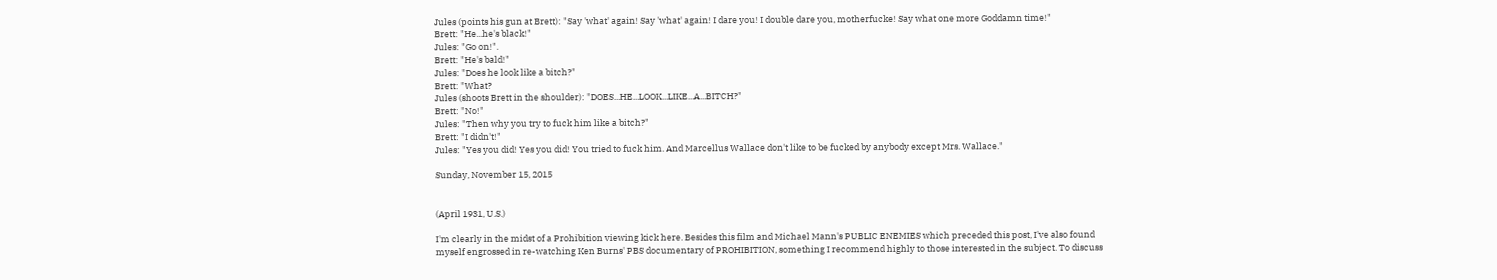Jules (points his gun at Brett): "Say 'what' again! Say 'what' again! I dare you! I double dare you, motherfucke! Say what one more Goddamn time!"
Brett: "He...he's black!"
Jules: "Go on!".
Brett: "He's bald!"
Jules: "Does he look like a bitch?"
Brett: "What?
Jules (shoots Brett in the shoulder): "DOES...HE...LOOK...LIKE...A...BITCH?"
Brett: "No!"
Jules: "Then why you try to fuck him like a bitch?"
Brett: "I didn't!"
Jules: "Yes you did! Yes you did! You tried to fuck him. And Marcellus Wallace don't like to be fucked by anybody except Mrs. Wallace."

Sunday, November 15, 2015


(April 1931, U.S.)

I'm clearly in the midst of a Prohibition viewing kick here. Besides this film and Michael Mann's PUBLIC ENEMIES which preceded this post, I've also found myself engrossed in re-watching Ken Burns' PBS documentary of PROHIBITION, something I recommend highly to those interested in the subject. To discuss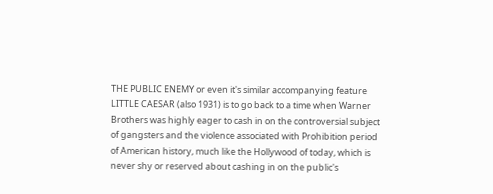THE PUBLIC ENEMY or even it's similar accompanying feature LITTLE CAESAR (also 1931) is to go back to a time when Warner Brothers was highly eager to cash in on the controversial subject of gangsters and the violence associated with Prohibition period of American history, much like the Hollywood of today, which is never shy or reserved about cashing in on the public's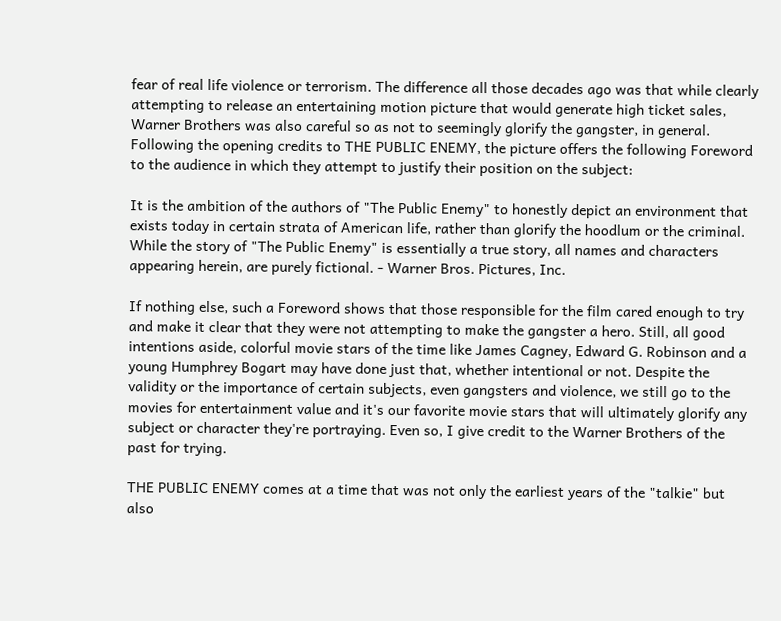fear of real life violence or terrorism. The difference all those decades ago was that while clearly attempting to release an entertaining motion picture that would generate high ticket sales, Warner Brothers was also careful so as not to seemingly glorify the gangster, in general. Following the opening credits to THE PUBLIC ENEMY, the picture offers the following Foreword to the audience in which they attempt to justify their position on the subject:

It is the ambition of the authors of "The Public Enemy" to honestly depict an environment that exists today in certain strata of American life, rather than glorify the hoodlum or the criminal. While the story of "The Public Enemy" is essentially a true story, all names and characters appearing herein, are purely fictional. - Warner Bros. Pictures, Inc.

If nothing else, such a Foreword shows that those responsible for the film cared enough to try and make it clear that they were not attempting to make the gangster a hero. Still, all good intentions aside, colorful movie stars of the time like James Cagney, Edward G. Robinson and a young Humphrey Bogart may have done just that, whether intentional or not. Despite the validity or the importance of certain subjects, even gangsters and violence, we still go to the movies for entertainment value and it's our favorite movie stars that will ultimately glorify any subject or character they're portraying. Even so, I give credit to the Warner Brothers of the past for trying.

THE PUBLIC ENEMY comes at a time that was not only the earliest years of the "talkie" but also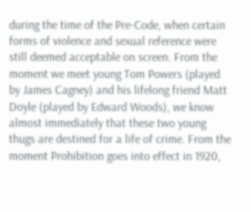during the time of the Pre-Code, when certain forms of violence and sexual reference were still deemed acceptable on screen. From the moment we meet young Tom Powers (played by James Cagney) and his lifelong friend Matt Doyle (played by Edward Woods), we know almost immediately that these two young thugs are destined for a life of crime. From the moment Prohibition goes into effect in 1920,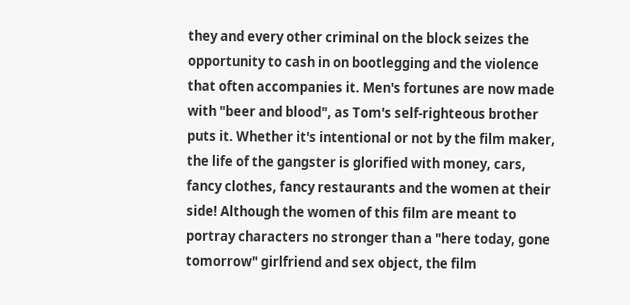they and every other criminal on the block seizes the opportunity to cash in on bootlegging and the violence that often accompanies it. Men's fortunes are now made with "beer and blood", as Tom's self-righteous brother puts it. Whether it's intentional or not by the film maker, the life of the gangster is glorified with money, cars, fancy clothes, fancy restaurants and the women at their side! Although the women of this film are meant to portray characters no stronger than a "here today, gone tomorrow" girlfriend and sex object, the film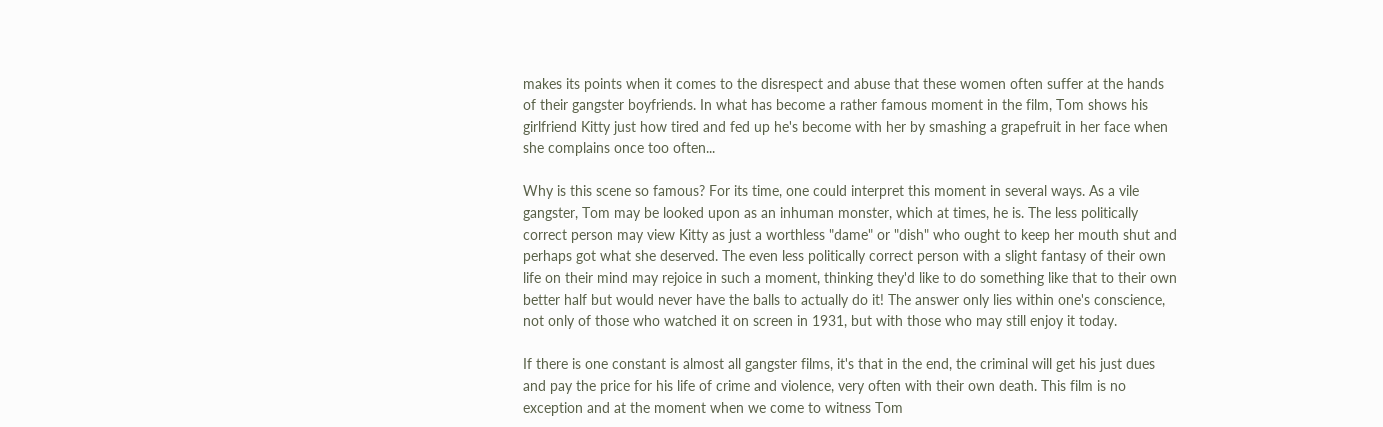makes its points when it comes to the disrespect and abuse that these women often suffer at the hands of their gangster boyfriends. In what has become a rather famous moment in the film, Tom shows his girlfriend Kitty just how tired and fed up he's become with her by smashing a grapefruit in her face when she complains once too often...

Why is this scene so famous? For its time, one could interpret this moment in several ways. As a vile gangster, Tom may be looked upon as an inhuman monster, which at times, he is. The less politically correct person may view Kitty as just a worthless "dame" or "dish" who ought to keep her mouth shut and perhaps got what she deserved. The even less politically correct person with a slight fantasy of their own life on their mind may rejoice in such a moment, thinking they'd like to do something like that to their own better half but would never have the balls to actually do it! The answer only lies within one's conscience, not only of those who watched it on screen in 1931, but with those who may still enjoy it today.

If there is one constant is almost all gangster films, it's that in the end, the criminal will get his just dues and pay the price for his life of crime and violence, very often with their own death. This film is no exception and at the moment when we come to witness Tom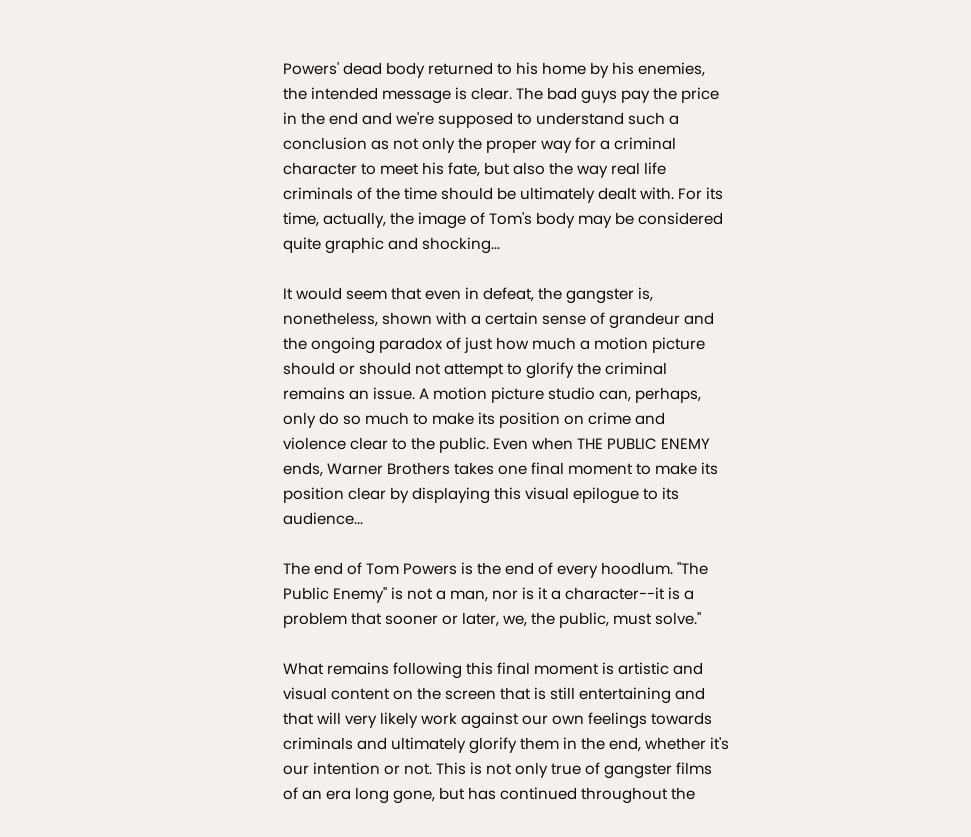Powers' dead body returned to his home by his enemies, the intended message is clear. The bad guys pay the price in the end and we're supposed to understand such a conclusion as not only the proper way for a criminal character to meet his fate, but also the way real life criminals of the time should be ultimately dealt with. For its time, actually, the image of Tom's body may be considered quite graphic and shocking...

It would seem that even in defeat, the gangster is, nonetheless, shown with a certain sense of grandeur and the ongoing paradox of just how much a motion picture should or should not attempt to glorify the criminal remains an issue. A motion picture studio can, perhaps, only do so much to make its position on crime and violence clear to the public. Even when THE PUBLIC ENEMY ends, Warner Brothers takes one final moment to make its position clear by displaying this visual epilogue to its audience...

The end of Tom Powers is the end of every hoodlum. "The Public Enemy" is not a man, nor is it a character--it is a problem that sooner or later, we, the public, must solve."

What remains following this final moment is artistic and visual content on the screen that is still entertaining and that will very likely work against our own feelings towards criminals and ultimately glorify them in the end, whether it's our intention or not. This is not only true of gangster films of an era long gone, but has continued throughout the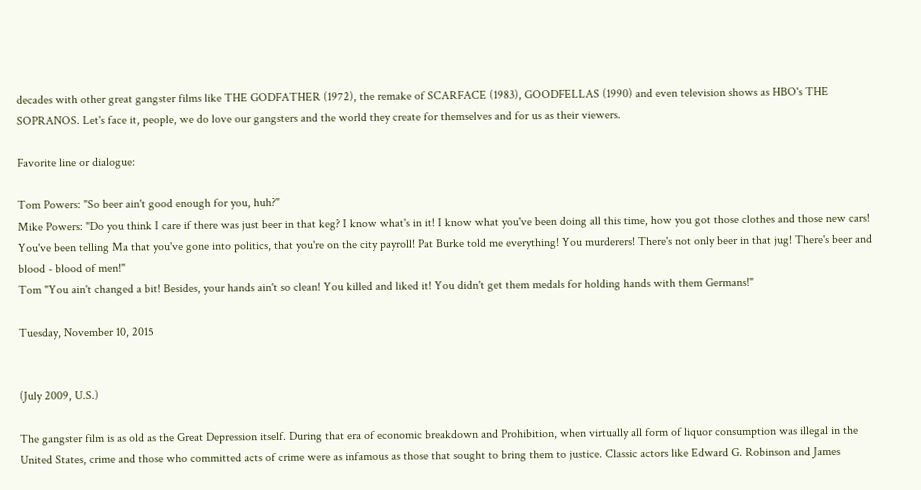decades with other great gangster films like THE GODFATHER (1972), the remake of SCARFACE (1983), GOODFELLAS (1990) and even television shows as HBO's THE SOPRANOS. Let's face it, people, we do love our gangsters and the world they create for themselves and for us as their viewers.

Favorite line or dialogue:

Tom Powers: "So beer ain't good enough for you, huh?"
Mike Powers: "Do you think I care if there was just beer in that keg? I know what's in it! I know what you've been doing all this time, how you got those clothes and those new cars! You've been telling Ma that you've gone into politics, that you're on the city payroll! Pat Burke told me everything! You murderers! There's not only beer in that jug! There's beer and blood - blood of men!"
Tom "You ain't changed a bit! Besides, your hands ain't so clean! You killed and liked it! You didn't get them medals for holding hands with them Germans!"

Tuesday, November 10, 2015


(July 2009, U.S.)

The gangster film is as old as the Great Depression itself. During that era of economic breakdown and Prohibition, when virtually all form of liquor consumption was illegal in the United States, crime and those who committed acts of crime were as infamous as those that sought to bring them to justice. Classic actors like Edward G. Robinson and James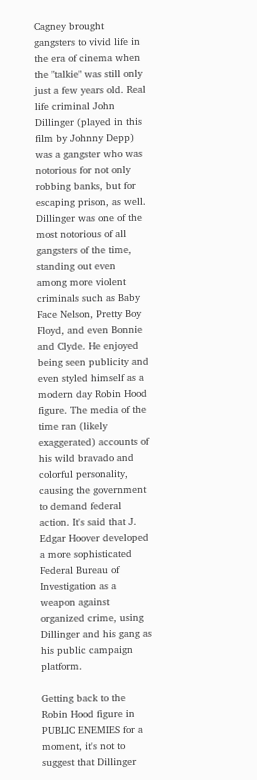Cagney brought gangsters to vivid life in the era of cinema when the "talkie" was still only just a few years old. Real life criminal John Dillinger (played in this film by Johnny Depp) was a gangster who was notorious for not only robbing banks, but for escaping prison, as well. Dillinger was one of the most notorious of all gangsters of the time, standing out even among more violent criminals such as Baby Face Nelson, Pretty Boy Floyd, and even Bonnie and Clyde. He enjoyed being seen publicity and even styled himself as a modern day Robin Hood figure. The media of the time ran (likely exaggerated) accounts of his wild bravado and colorful personality, causing the government to demand federal action. It's said that J. Edgar Hoover developed a more sophisticated Federal Bureau of Investigation as a weapon against organized crime, using Dillinger and his gang as his public campaign platform.

Getting back to the Robin Hood figure in PUBLIC ENEMIES for a moment, it's not to suggest that Dillinger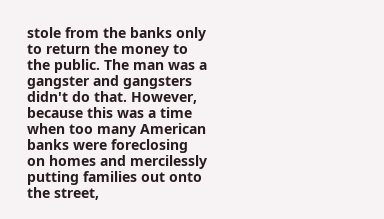stole from the banks only to return the money to the public. The man was a gangster and gangsters didn't do that. However, because this was a time when too many American banks were foreclosing on homes and mercilessly putting families out onto the street,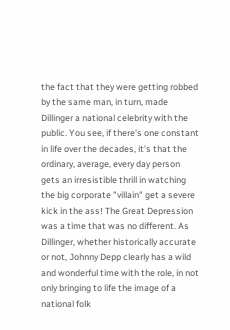the fact that they were getting robbed by the same man, in turn, made Dillinger a national celebrity with the public. You see, if there's one constant in life over the decades, it's that the ordinary, average, every day person gets an irresistible thrill in watching the big corporate "villain" get a severe kick in the ass! The Great Depression was a time that was no different. As Dillinger, whether historically accurate or not, Johnny Depp clearly has a wild and wonderful time with the role, in not only bringing to life the image of a national folk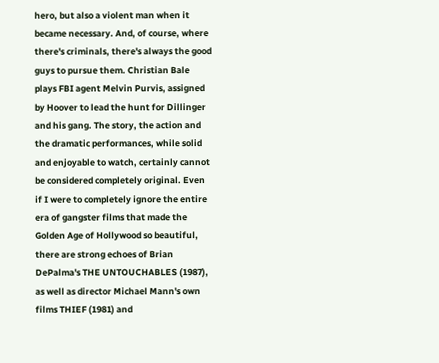hero, but also a violent man when it became necessary. And, of course, where there's criminals, there's always the good guys to pursue them. Christian Bale plays FBI agent Melvin Purvis, assigned by Hoover to lead the hunt for Dillinger and his gang. The story, the action and the dramatic performances, while solid and enjoyable to watch, certainly cannot be considered completely original. Even if I were to completely ignore the entire era of gangster films that made the Golden Age of Hollywood so beautiful, there are strong echoes of Brian DePalma's THE UNTOUCHABLES (1987), as well as director Michael Mann's own films THIEF (1981) and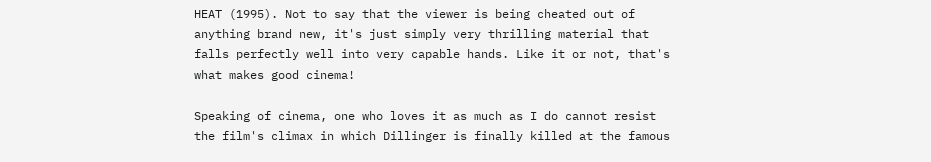HEAT (1995). Not to say that the viewer is being cheated out of anything brand new, it's just simply very thrilling material that falls perfectly well into very capable hands. Like it or not, that's what makes good cinema!

Speaking of cinema, one who loves it as much as I do cannot resist the film's climax in which Dillinger is finally killed at the famous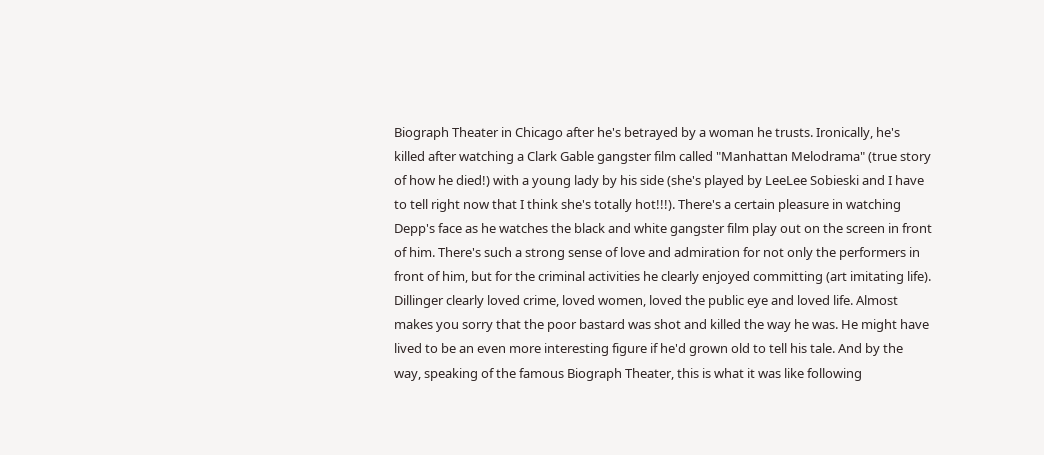Biograph Theater in Chicago after he's betrayed by a woman he trusts. Ironically, he's killed after watching a Clark Gable gangster film called "Manhattan Melodrama" (true story of how he died!) with a young lady by his side (she's played by LeeLee Sobieski and I have to tell right now that I think she's totally hot!!!). There's a certain pleasure in watching Depp's face as he watches the black and white gangster film play out on the screen in front of him. There's such a strong sense of love and admiration for not only the performers in front of him, but for the criminal activities he clearly enjoyed committing (art imitating life). Dillinger clearly loved crime, loved women, loved the public eye and loved life. Almost makes you sorry that the poor bastard was shot and killed the way he was. He might have lived to be an even more interesting figure if he'd grown old to tell his tale. And by the way, speaking of the famous Biograph Theater, this is what it was like following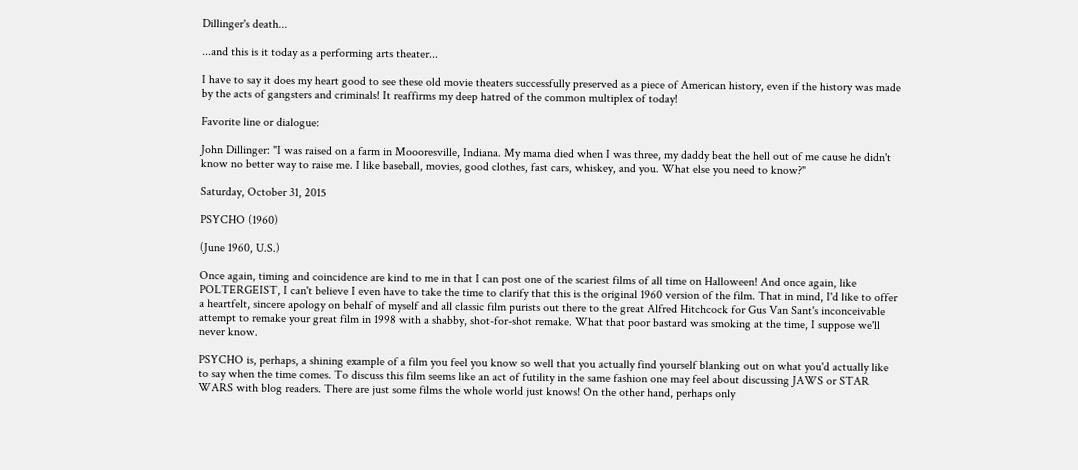Dillinger's death...

...and this is it today as a performing arts theater...

I have to say it does my heart good to see these old movie theaters successfully preserved as a piece of American history, even if the history was made by the acts of gangsters and criminals! It reaffirms my deep hatred of the common multiplex of today!

Favorite line or dialogue:

John Dillinger: "I was raised on a farm in Moooresville, Indiana. My mama died when I was three, my daddy beat the hell out of me cause he didn't know no better way to raise me. I like baseball, movies, good clothes, fast cars, whiskey, and you. What else you need to know?"

Saturday, October 31, 2015

PSYCHO (1960)

(June 1960, U.S.)

Once again, timing and coincidence are kind to me in that I can post one of the scariest films of all time on Halloween! And once again, like POLTERGEIST, I can't believe I even have to take the time to clarify that this is the original 1960 version of the film. That in mind, I'd like to offer a heartfelt, sincere apology on behalf of myself and all classic film purists out there to the great Alfred Hitchcock for Gus Van Sant's inconceivable attempt to remake your great film in 1998 with a shabby, shot-for-shot remake. What that poor bastard was smoking at the time, I suppose we'll never know.

PSYCHO is, perhaps, a shining example of a film you feel you know so well that you actually find yourself blanking out on what you'd actually like to say when the time comes. To discuss this film seems like an act of futility in the same fashion one may feel about discussing JAWS or STAR WARS with blog readers. There are just some films the whole world just knows! On the other hand, perhaps only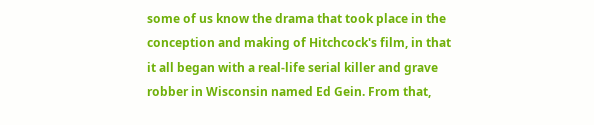some of us know the drama that took place in the conception and making of Hitchcock's film, in that it all began with a real-life serial killer and grave robber in Wisconsin named Ed Gein. From that,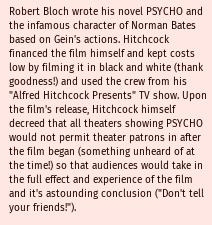Robert Bloch wrote his novel PSYCHO and the infamous character of Norman Bates based on Gein's actions. Hitchcock financed the film himself and kept costs low by filming it in black and white (thank goodness!) and used the crew from his "Alfred Hitchcock Presents" TV show. Upon the film's release, Hitchcock himself decreed that all theaters showing PSYCHO would not permit theater patrons in after the film began (something unheard of at the time!) so that audiences would take in the full effect and experience of the film and it's astounding conclusion ("Don't tell your friends!").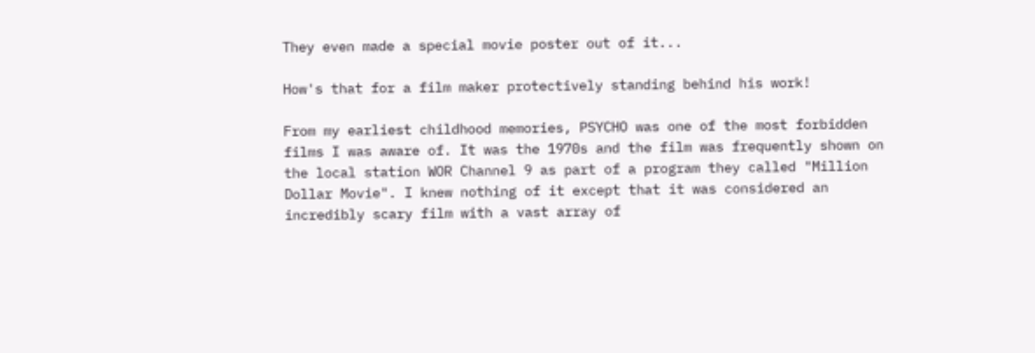They even made a special movie poster out of it...

How's that for a film maker protectively standing behind his work!

From my earliest childhood memories, PSYCHO was one of the most forbidden films I was aware of. It was the 1970s and the film was frequently shown on the local station WOR Channel 9 as part of a program they called "Million Dollar Movie". I knew nothing of it except that it was considered an incredibly scary film with a vast array of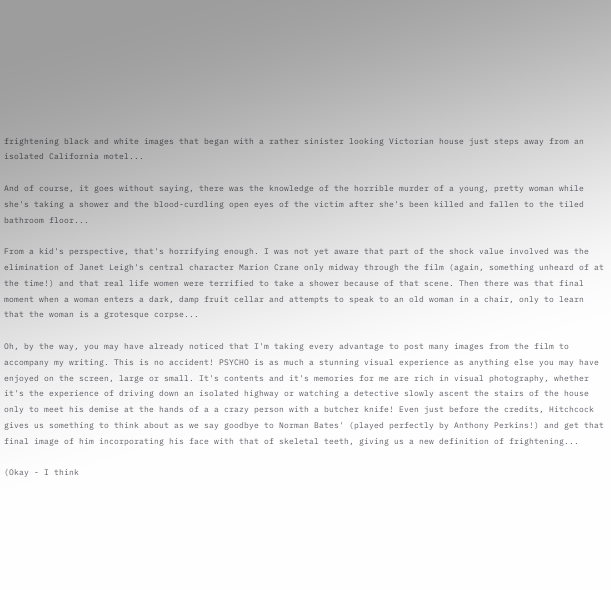frightening black and white images that began with a rather sinister looking Victorian house just steps away from an isolated California motel...

And of course, it goes without saying, there was the knowledge of the horrible murder of a young, pretty woman while she's taking a shower and the blood-curdling open eyes of the victim after she's been killed and fallen to the tiled bathroom floor...

From a kid's perspective, that's horrifying enough. I was not yet aware that part of the shock value involved was the elimination of Janet Leigh's central character Marion Crane only midway through the film (again, something unheard of at the time!) and that real life women were terrified to take a shower because of that scene. Then there was that final moment when a woman enters a dark, damp fruit cellar and attempts to speak to an old woman in a chair, only to learn that the woman is a grotesque corpse...

Oh, by the way, you may have already noticed that I'm taking every advantage to post many images from the film to accompany my writing. This is no accident! PSYCHO is as much a stunning visual experience as anything else you may have enjoyed on the screen, large or small. It's contents and it's memories for me are rich in visual photography, whether it's the experience of driving down an isolated highway or watching a detective slowly ascent the stairs of the house only to meet his demise at the hands of a a crazy person with a butcher knife! Even just before the credits, Hitchcock gives us something to think about as we say goodbye to Norman Bates' (played perfectly by Anthony Perkins!) and get that final image of him incorporating his face with that of skeletal teeth, giving us a new definition of frightening...

(Okay - I think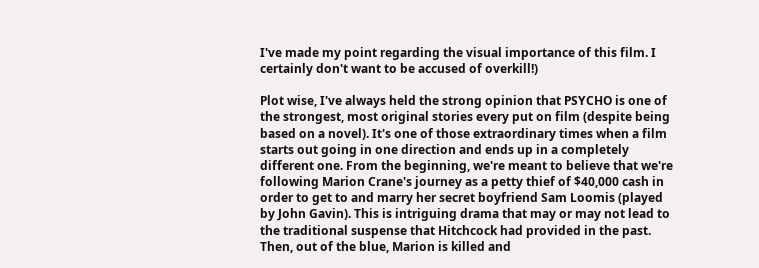I've made my point regarding the visual importance of this film. I certainly don't want to be accused of overkill!)

Plot wise, I've always held the strong opinion that PSYCHO is one of the strongest, most original stories every put on film (despite being based on a novel). It's one of those extraordinary times when a film starts out going in one direction and ends up in a completely different one. From the beginning, we're meant to believe that we're following Marion Crane's journey as a petty thief of $40,000 cash in order to get to and marry her secret boyfriend Sam Loomis (played by John Gavin). This is intriguing drama that may or may not lead to the traditional suspense that Hitchcock had provided in the past. Then, out of the blue, Marion is killed and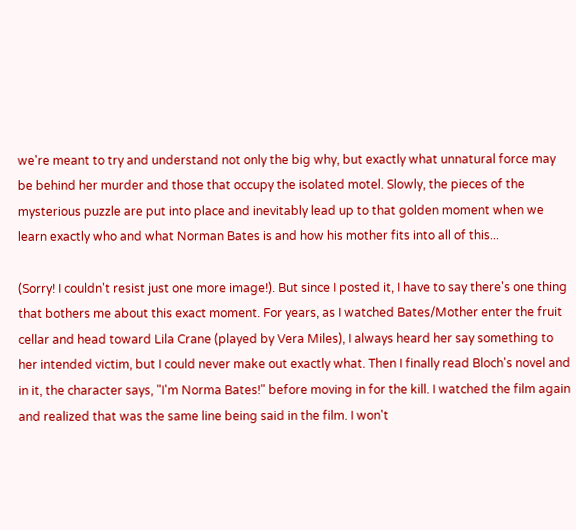we're meant to try and understand not only the big why, but exactly what unnatural force may be behind her murder and those that occupy the isolated motel. Slowly, the pieces of the mysterious puzzle are put into place and inevitably lead up to that golden moment when we learn exactly who and what Norman Bates is and how his mother fits into all of this...

(Sorry! I couldn't resist just one more image!). But since I posted it, I have to say there's one thing that bothers me about this exact moment. For years, as I watched Bates/Mother enter the fruit cellar and head toward Lila Crane (played by Vera Miles), I always heard her say something to her intended victim, but I could never make out exactly what. Then I finally read Bloch's novel and in it, the character says, "I'm Norma Bates!" before moving in for the kill. I watched the film again and realized that was the same line being said in the film. I won't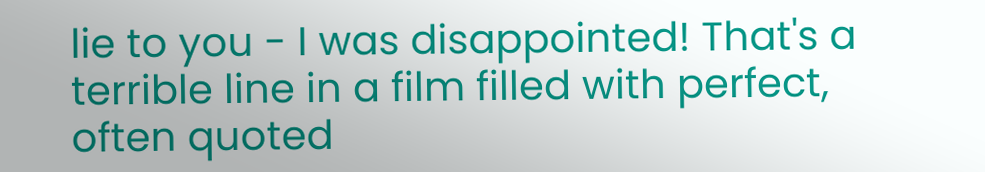lie to you - I was disappointed! That's a terrible line in a film filled with perfect, often quoted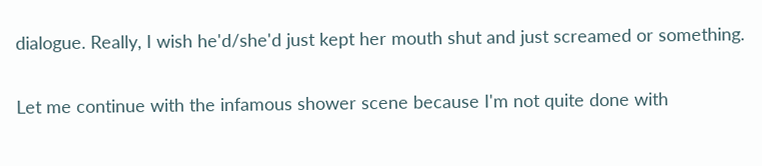dialogue. Really, I wish he'd/she'd just kept her mouth shut and just screamed or something.

Let me continue with the infamous shower scene because I'm not quite done with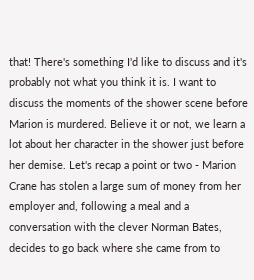that! There's something I'd like to discuss and it's probably not what you think it is. I want to discuss the moments of the shower scene before Marion is murdered. Believe it or not, we learn a lot about her character in the shower just before her demise. Let's recap a point or two - Marion Crane has stolen a large sum of money from her employer and, following a meal and a conversation with the clever Norman Bates, decides to go back where she came from to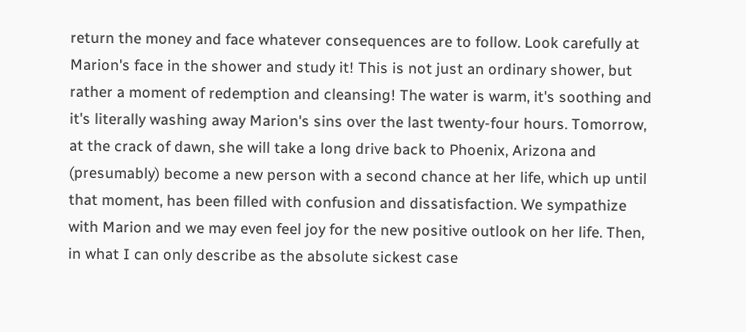return the money and face whatever consequences are to follow. Look carefully at Marion's face in the shower and study it! This is not just an ordinary shower, but rather a moment of redemption and cleansing! The water is warm, it's soothing and it's literally washing away Marion's sins over the last twenty-four hours. Tomorrow, at the crack of dawn, she will take a long drive back to Phoenix, Arizona and (presumably) become a new person with a second chance at her life, which up until that moment, has been filled with confusion and dissatisfaction. We sympathize with Marion and we may even feel joy for the new positive outlook on her life. Then, in what I can only describe as the absolute sickest case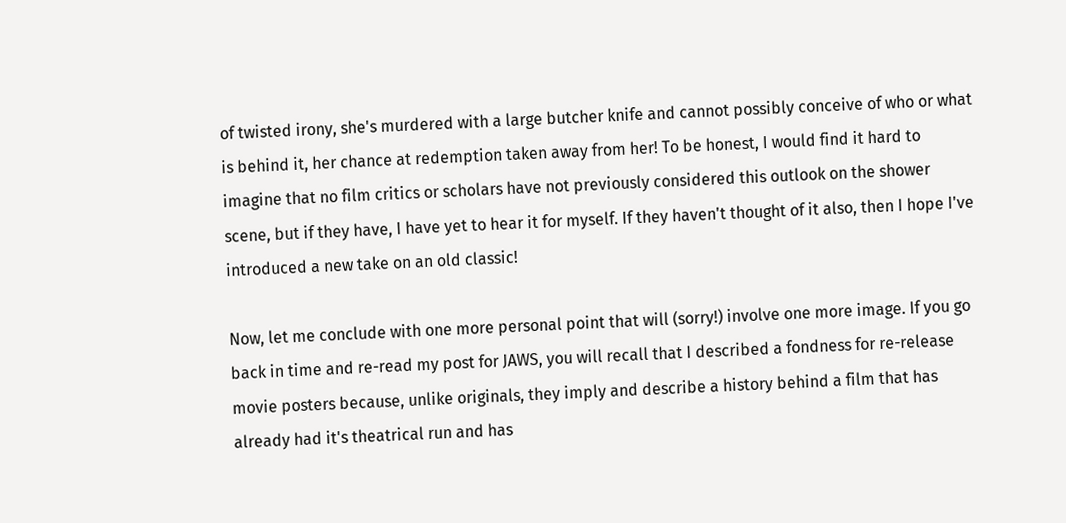of twisted irony, she's murdered with a large butcher knife and cannot possibly conceive of who or what is behind it, her chance at redemption taken away from her! To be honest, I would find it hard to imagine that no film critics or scholars have not previously considered this outlook on the shower scene, but if they have, I have yet to hear it for myself. If they haven't thought of it also, then I hope I've introduced a new take on an old classic!

Now, let me conclude with one more personal point that will (sorry!) involve one more image. If you go back in time and re-read my post for JAWS, you will recall that I described a fondness for re-release movie posters because, unlike originals, they imply and describe a history behind a film that has already had it's theatrical run and has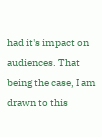had it's impact on audiences. That being the case, I am drawn to this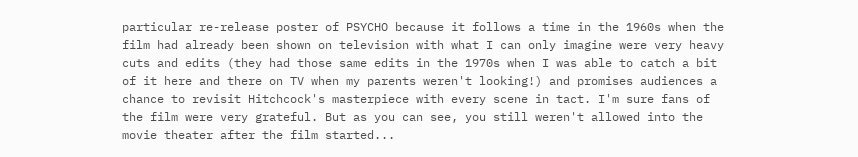particular re-release poster of PSYCHO because it follows a time in the 1960s when the film had already been shown on television with what I can only imagine were very heavy cuts and edits (they had those same edits in the 1970s when I was able to catch a bit of it here and there on TV when my parents weren't looking!) and promises audiences a chance to revisit Hitchcock's masterpiece with every scene in tact. I'm sure fans of the film were very grateful. But as you can see, you still weren't allowed into the movie theater after the film started...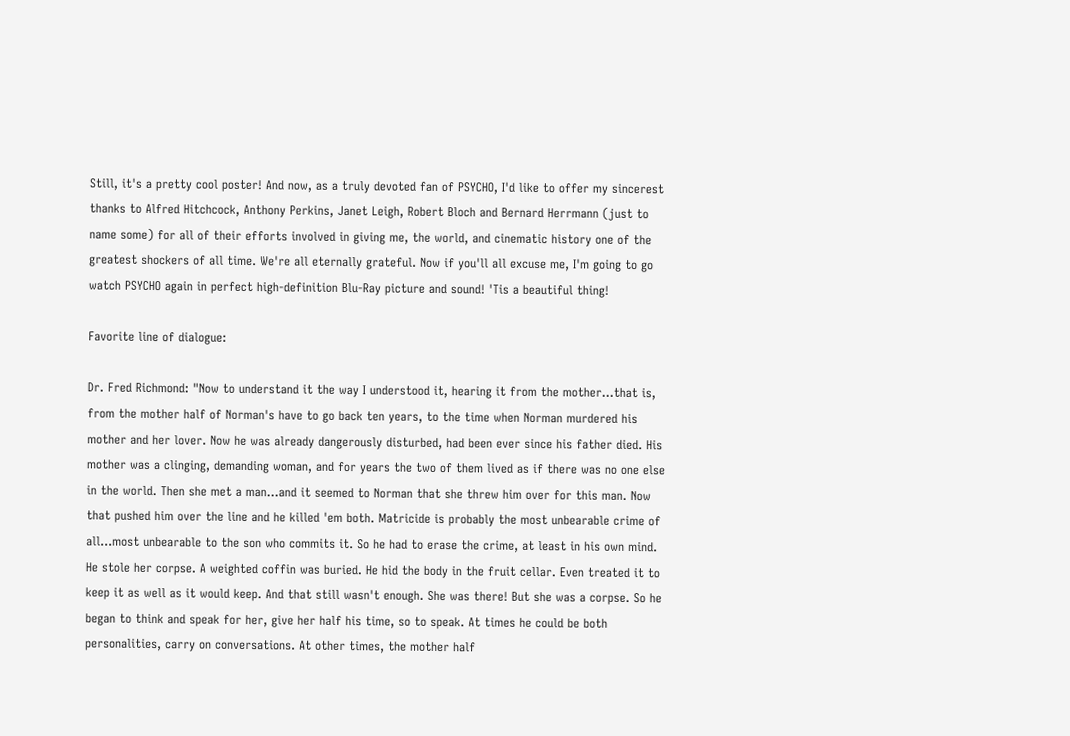Still, it's a pretty cool poster! And now, as a truly devoted fan of PSYCHO, I'd like to offer my sincerest thanks to Alfred Hitchcock, Anthony Perkins, Janet Leigh, Robert Bloch and Bernard Herrmann (just to name some) for all of their efforts involved in giving me, the world, and cinematic history one of the greatest shockers of all time. We're all eternally grateful. Now if you'll all excuse me, I'm going to go watch PSYCHO again in perfect high-definition Blu-Ray picture and sound! 'Tis a beautiful thing!

Favorite line of dialogue:

Dr. Fred Richmond: "Now to understand it the way I understood it, hearing it from the mother...that is, from the mother half of Norman's have to go back ten years, to the time when Norman murdered his mother and her lover. Now he was already dangerously disturbed, had been ever since his father died. His mother was a clinging, demanding woman, and for years the two of them lived as if there was no one else in the world. Then she met a man...and it seemed to Norman that she threw him over for this man. Now that pushed him over the line and he killed 'em both. Matricide is probably the most unbearable crime of all...most unbearable to the son who commits it. So he had to erase the crime, at least in his own mind. He stole her corpse. A weighted coffin was buried. He hid the body in the fruit cellar. Even treated it to keep it as well as it would keep. And that still wasn't enough. She was there! But she was a corpse. So he began to think and speak for her, give her half his time, so to speak. At times he could be both personalities, carry on conversations. At other times, the mother half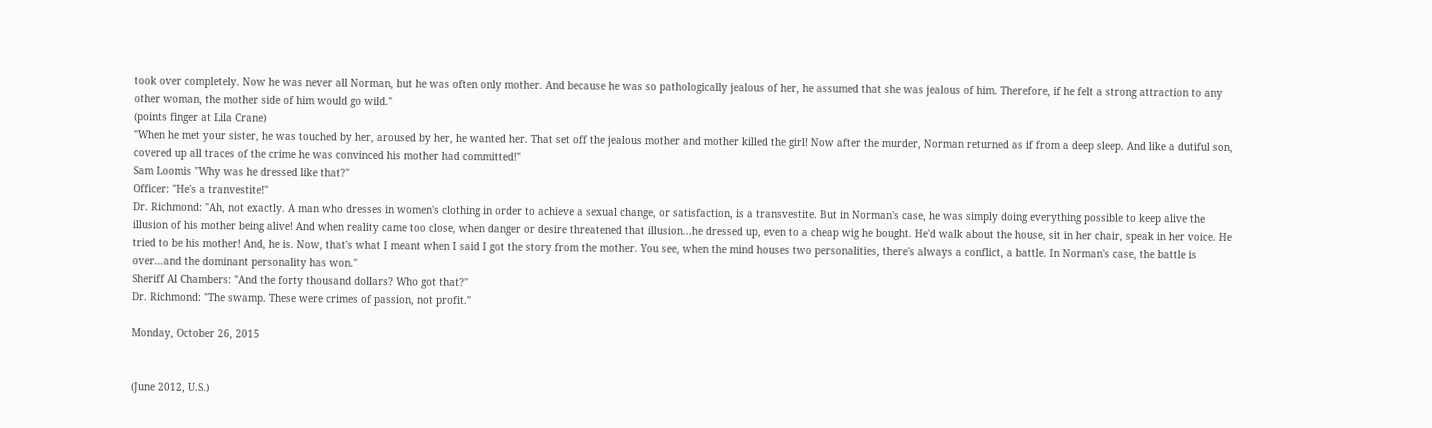took over completely. Now he was never all Norman, but he was often only mother. And because he was so pathologically jealous of her, he assumed that she was jealous of him. Therefore, if he felt a strong attraction to any other woman, the mother side of him would go wild."
(points finger at Lila Crane)
"When he met your sister, he was touched by her, aroused by her, he wanted her. That set off the jealous mother and mother killed the girl! Now after the murder, Norman returned as if from a deep sleep. And like a dutiful son, covered up all traces of the crime he was convinced his mother had committed!"
Sam Loomis "Why was he dressed like that?"
Officer: "He's a tranvestite!"
Dr. Richmond: "Ah, not exactly. A man who dresses in women's clothing in order to achieve a sexual change, or satisfaction, is a transvestite. But in Norman's case, he was simply doing everything possible to keep alive the illusion of his mother being alive! And when reality came too close, when danger or desire threatened that illusion...he dressed up, even to a cheap wig he bought. He'd walk about the house, sit in her chair, speak in her voice. He tried to be his mother! And, he is. Now, that's what I meant when I said I got the story from the mother. You see, when the mind houses two personalities, there's always a conflict, a battle. In Norman's case, the battle is over...and the dominant personality has won."
Sheriff Al Chambers: "And the forty thousand dollars? Who got that?"
Dr. Richmond: "The swamp. These were crimes of passion, not profit."

Monday, October 26, 2015


(June 2012, U.S.)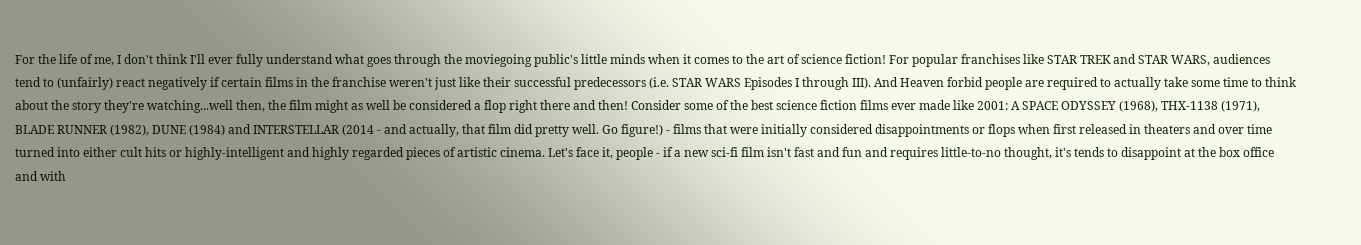For the life of me, I don't think I'll ever fully understand what goes through the moviegoing public's little minds when it comes to the art of science fiction! For popular franchises like STAR TREK and STAR WARS, audiences tend to (unfairly) react negatively if certain films in the franchise weren't just like their successful predecessors (i.e. STAR WARS Episodes I through III). And Heaven forbid people are required to actually take some time to think about the story they're watching...well then, the film might as well be considered a flop right there and then! Consider some of the best science fiction films ever made like 2001: A SPACE ODYSSEY (1968), THX-1138 (1971), BLADE RUNNER (1982), DUNE (1984) and INTERSTELLAR (2014 - and actually, that film did pretty well. Go figure!) - films that were initially considered disappointments or flops when first released in theaters and over time turned into either cult hits or highly-intelligent and highly regarded pieces of artistic cinema. Let's face it, people - if a new sci-fi film isn't fast and fun and requires little-to-no thought, it's tends to disappoint at the box office and with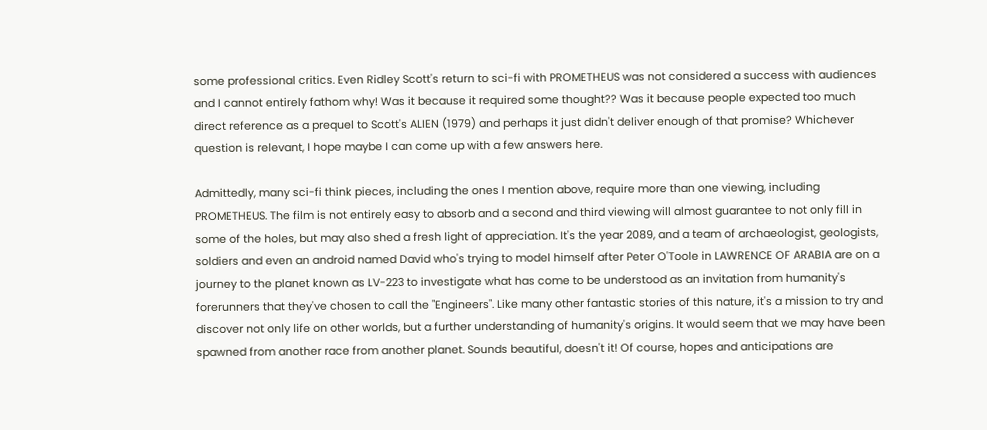some professional critics. Even Ridley Scott's return to sci-fi with PROMETHEUS was not considered a success with audiences and I cannot entirely fathom why! Was it because it required some thought?? Was it because people expected too much direct reference as a prequel to Scott's ALIEN (1979) and perhaps it just didn't deliver enough of that promise? Whichever question is relevant, I hope maybe I can come up with a few answers here.

Admittedly, many sci-fi think pieces, including the ones I mention above, require more than one viewing, including PROMETHEUS. The film is not entirely easy to absorb and a second and third viewing will almost guarantee to not only fill in some of the holes, but may also shed a fresh light of appreciation. It's the year 2089, and a team of archaeologist, geologists, soldiers and even an android named David who's trying to model himself after Peter O'Toole in LAWRENCE OF ARABIA are on a journey to the planet known as LV-223 to investigate what has come to be understood as an invitation from humanity's forerunners that they've chosen to call the "Engineers". Like many other fantastic stories of this nature, it's a mission to try and discover not only life on other worlds, but a further understanding of humanity's origins. It would seem that we may have been spawned from another race from another planet. Sounds beautiful, doesn't it! Of course, hopes and anticipations are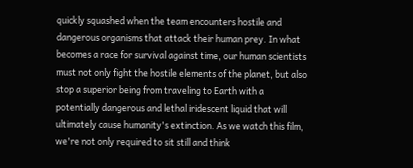quickly squashed when the team encounters hostile and dangerous organisms that attack their human prey. In what becomes a race for survival against time, our human scientists must not only fight the hostile elements of the planet, but also stop a superior being from traveling to Earth with a potentially dangerous and lethal iridescent liquid that will ultimately cause humanity's extinction. As we watch this film, we're not only required to sit still and think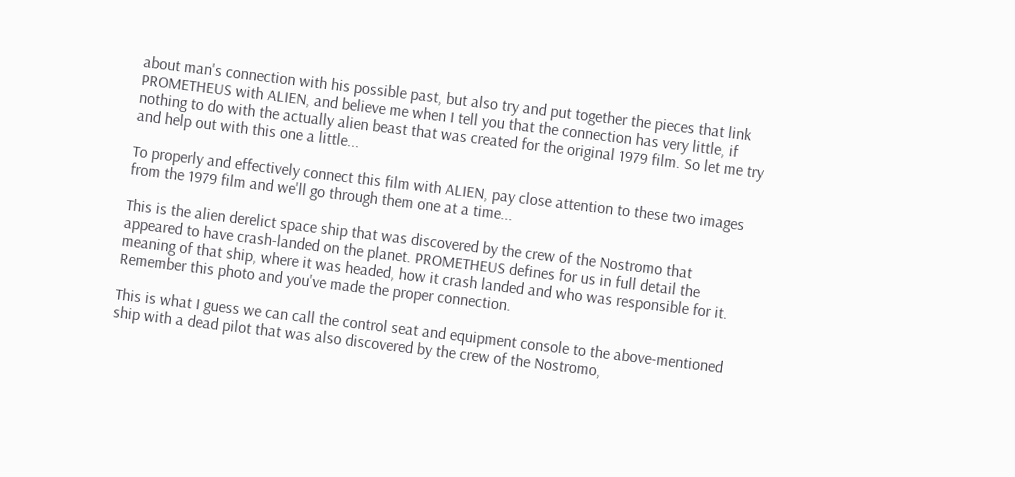about man's connection with his possible past, but also try and put together the pieces that link PROMETHEUS with ALIEN, and believe me when I tell you that the connection has very little, if nothing to do with the actually alien beast that was created for the original 1979 film. So let me try and help out with this one a little...

To properly and effectively connect this film with ALIEN, pay close attention to these two images from the 1979 film and we'll go through them one at a time...

This is the alien derelict space ship that was discovered by the crew of the Nostromo that appeared to have crash-landed on the planet. PROMETHEUS defines for us in full detail the meaning of that ship, where it was headed, how it crash landed and who was responsible for it. Remember this photo and you've made the proper connection.

This is what I guess we can call the control seat and equipment console to the above-mentioned ship with a dead pilot that was also discovered by the crew of the Nostromo,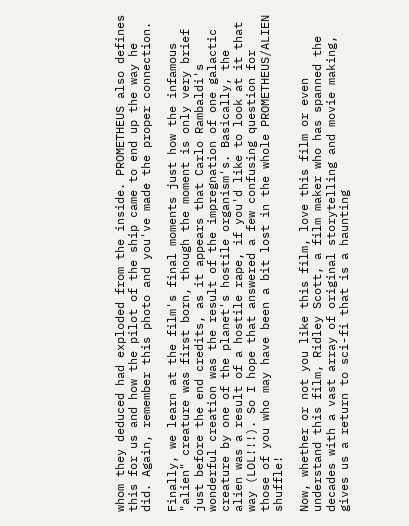whom they deduced had exploded from the inside. PROMETHEUS also defines this for us and how the pilot of the ship came to end up the way he did. Again, remember this photo and you've made the proper connection.

Finally, we learn at the film's final moments just how the infamous "alien" creature was first born, though the moment is only very brief just before the end credits, as it appears that Carlo Rambaldi's wonderful creation was the result of the impregnation of one galactic creature by one of the planet's hostile organism's. Basically, the alien was a result of a hostile rape, if you'd like to look at it that way (LOL!!!). So I hope that answered a few confusing question for those of you who may have been a bit lost in the whole PROMETHEUS/ALIEN shuffle!

Now, whether or not you like this film, love this film or even understand this film, Ridley Scott, a film maker who has spanned the decades with a vast array of original storytelling and movie making, gives us a return to sci-fi that is a haunting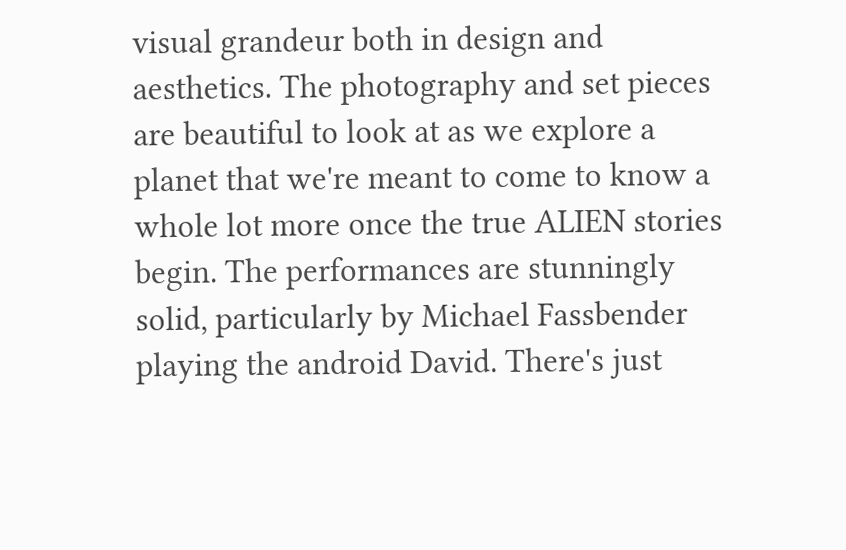visual grandeur both in design and aesthetics. The photography and set pieces are beautiful to look at as we explore a planet that we're meant to come to know a whole lot more once the true ALIEN stories begin. The performances are stunningly solid, particularly by Michael Fassbender playing the android David. There's just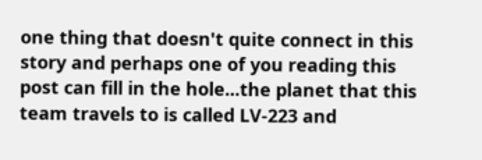one thing that doesn't quite connect in this story and perhaps one of you reading this post can fill in the hole...the planet that this team travels to is called LV-223 and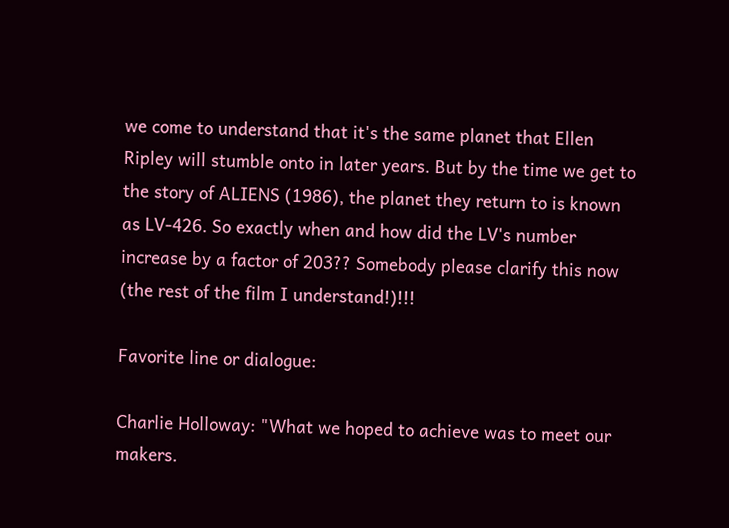we come to understand that it's the same planet that Ellen Ripley will stumble onto in later years. But by the time we get to the story of ALIENS (1986), the planet they return to is known as LV-426. So exactly when and how did the LV's number increase by a factor of 203?? Somebody please clarify this now (the rest of the film I understand!)!!!

Favorite line or dialogue:

Charlie Holloway: "What we hoped to achieve was to meet our makers.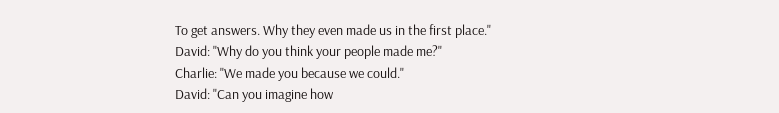To get answers. Why they even made us in the first place."
David: "Why do you think your people made me?"
Charlie: "We made you because we could."
David: "Can you imagine how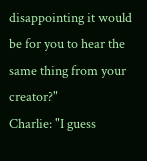disappointing it would be for you to hear the same thing from your creator?"
Charlie: "I guess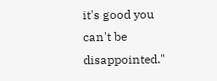it's good you can't be disappointed."